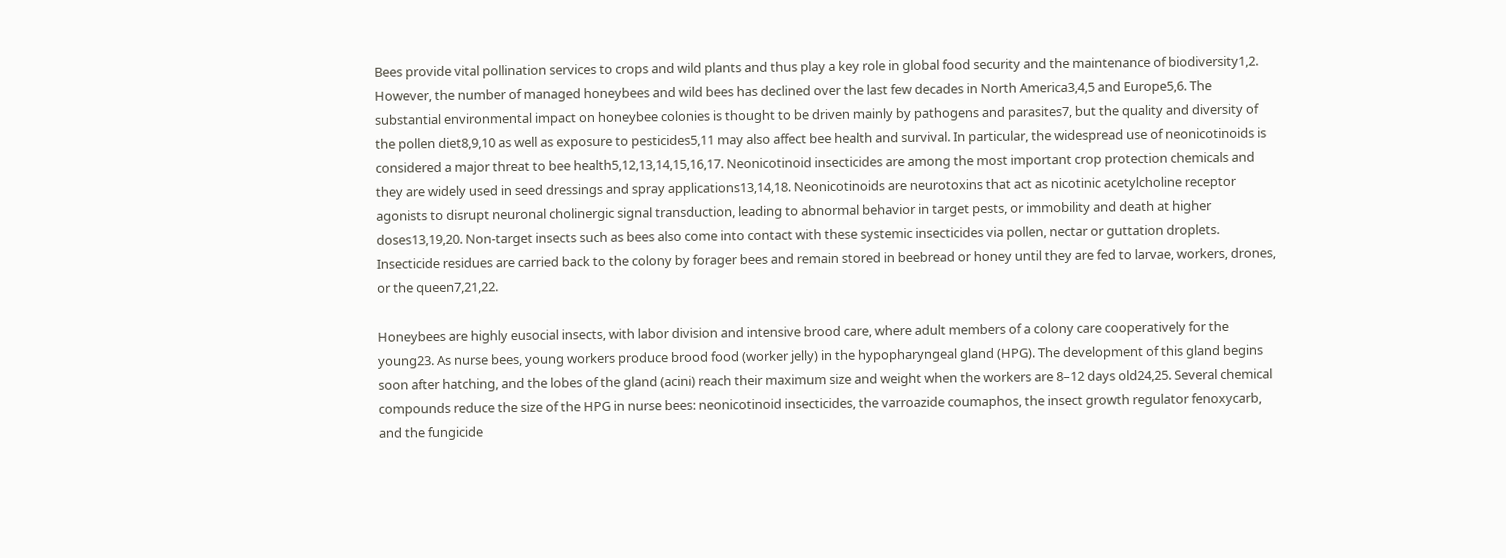Bees provide vital pollination services to crops and wild plants and thus play a key role in global food security and the maintenance of biodiversity1,2. However, the number of managed honeybees and wild bees has declined over the last few decades in North America3,4,5 and Europe5,6. The substantial environmental impact on honeybee colonies is thought to be driven mainly by pathogens and parasites7, but the quality and diversity of the pollen diet8,9,10 as well as exposure to pesticides5,11 may also affect bee health and survival. In particular, the widespread use of neonicotinoids is considered a major threat to bee health5,12,13,14,15,16,17. Neonicotinoid insecticides are among the most important crop protection chemicals and they are widely used in seed dressings and spray applications13,14,18. Neonicotinoids are neurotoxins that act as nicotinic acetylcholine receptor agonists to disrupt neuronal cholinergic signal transduction, leading to abnormal behavior in target pests, or immobility and death at higher doses13,19,20. Non-target insects such as bees also come into contact with these systemic insecticides via pollen, nectar or guttation droplets. Insecticide residues are carried back to the colony by forager bees and remain stored in beebread or honey until they are fed to larvae, workers, drones, or the queen7,21,22.

Honeybees are highly eusocial insects, with labor division and intensive brood care, where adult members of a colony care cooperatively for the young23. As nurse bees, young workers produce brood food (worker jelly) in the hypopharyngeal gland (HPG). The development of this gland begins soon after hatching, and the lobes of the gland (acini) reach their maximum size and weight when the workers are 8–12 days old24,25. Several chemical compounds reduce the size of the HPG in nurse bees: neonicotinoid insecticides, the varroazide coumaphos, the insect growth regulator fenoxycarb, and the fungicide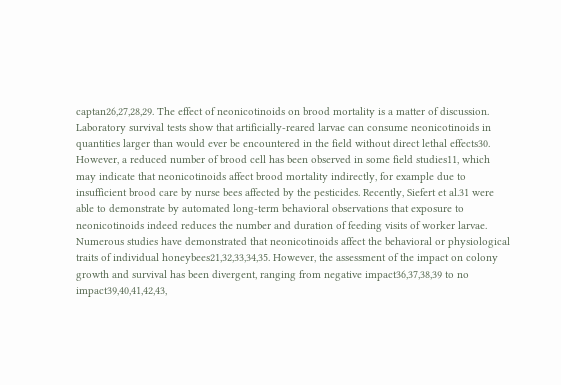captan26,27,28,29. The effect of neonicotinoids on brood mortality is a matter of discussion. Laboratory survival tests show that artificially-reared larvae can consume neonicotinoids in quantities larger than would ever be encountered in the field without direct lethal effects30. However, a reduced number of brood cell has been observed in some field studies11, which may indicate that neonicotinoids affect brood mortality indirectly, for example due to insufficient brood care by nurse bees affected by the pesticides. Recently, Siefert et al.31 were able to demonstrate by automated long-term behavioral observations that exposure to neonicotinoids indeed reduces the number and duration of feeding visits of worker larvae. Numerous studies have demonstrated that neonicotinoids affect the behavioral or physiological traits of individual honeybees21,32,33,34,35. However, the assessment of the impact on colony growth and survival has been divergent, ranging from negative impact36,37,38,39 to no impact39,40,41,42,43,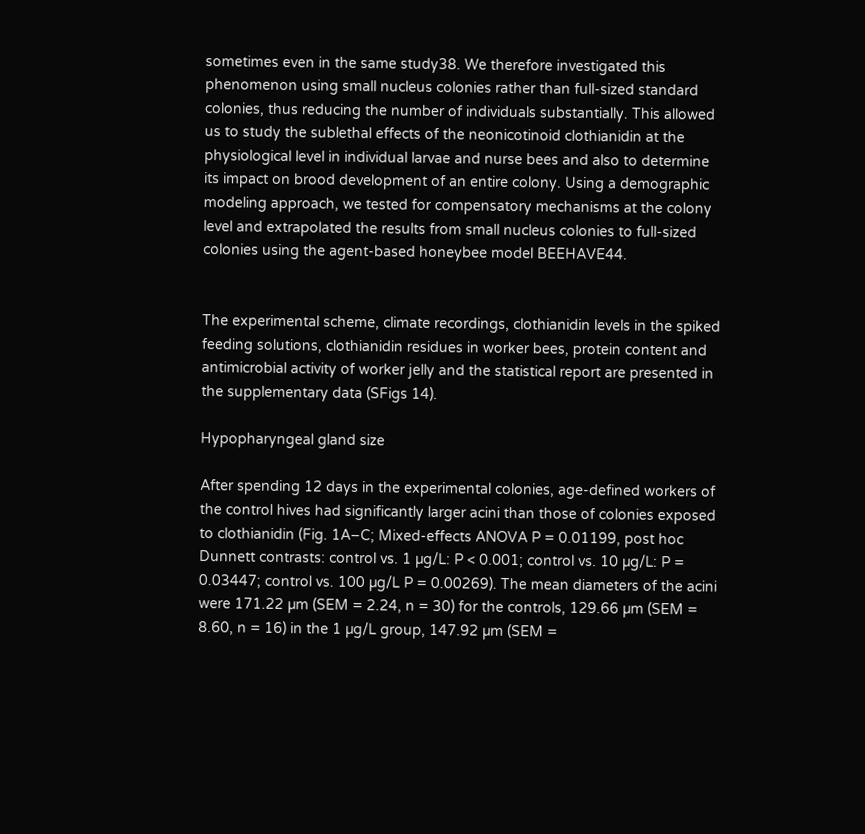sometimes even in the same study38. We therefore investigated this phenomenon using small nucleus colonies rather than full-sized standard colonies, thus reducing the number of individuals substantially. This allowed us to study the sublethal effects of the neonicotinoid clothianidin at the physiological level in individual larvae and nurse bees and also to determine its impact on brood development of an entire colony. Using a demographic modeling approach, we tested for compensatory mechanisms at the colony level and extrapolated the results from small nucleus colonies to full-sized colonies using the agent-based honeybee model BEEHAVE44.


The experimental scheme, climate recordings, clothianidin levels in the spiked feeding solutions, clothianidin residues in worker bees, protein content and antimicrobial activity of worker jelly and the statistical report are presented in the supplementary data (SFigs 14).

Hypopharyngeal gland size

After spending 12 days in the experimental colonies, age-defined workers of the control hives had significantly larger acini than those of colonies exposed to clothianidin (Fig. 1A–C; Mixed-effects ANOVA P = 0.01199, post hoc Dunnett contrasts: control vs. 1 µg/L: P < 0.001; control vs. 10 µg/L: P = 0.03447; control vs. 100 µg/L P = 0.00269). The mean diameters of the acini were 171.22 µm (SEM = 2.24, n = 30) for the controls, 129.66 µm (SEM = 8.60, n = 16) in the 1 µg/L group, 147.92 µm (SEM =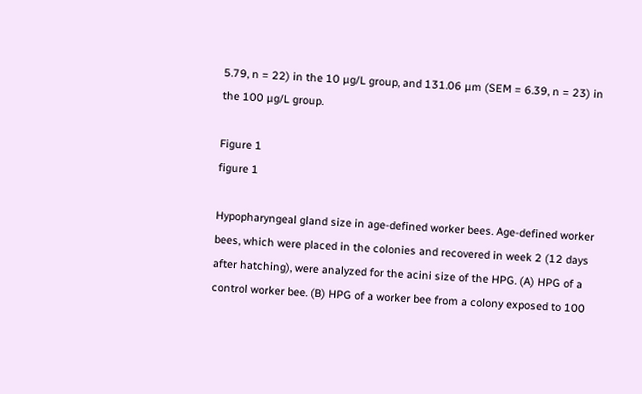5.79, n = 22) in the 10 µg/L group, and 131.06 µm (SEM = 6.39, n = 23) in the 100 µg/L group.

Figure 1
figure 1

Hypopharyngeal gland size in age-defined worker bees. Age-defined worker bees, which were placed in the colonies and recovered in week 2 (12 days after hatching), were analyzed for the acini size of the HPG. (A) HPG of a control worker bee. (B) HPG of a worker bee from a colony exposed to 100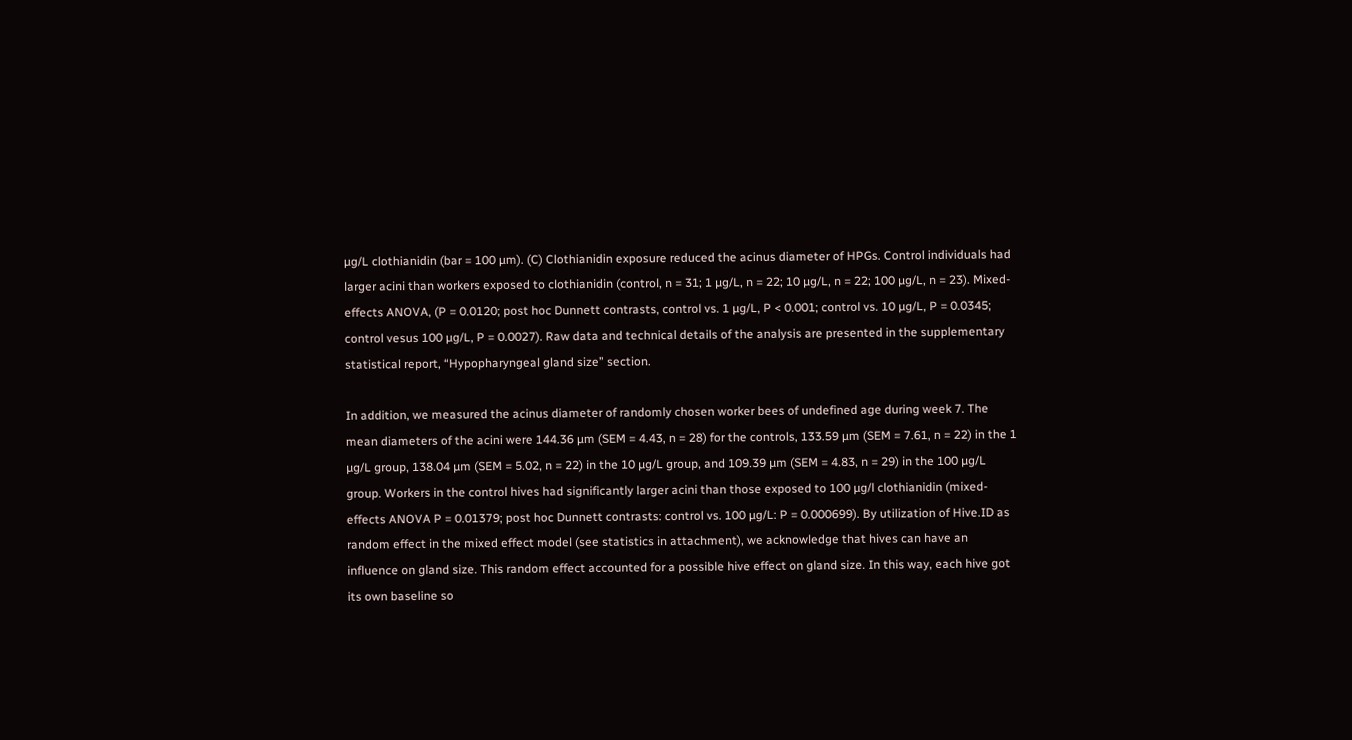µg/L clothianidin (bar = 100 µm). (C) Clothianidin exposure reduced the acinus diameter of HPGs. Control individuals had larger acini than workers exposed to clothianidin (control, n = 31; 1 µg/L, n = 22; 10 µg/L, n = 22; 100 µg/L, n = 23). Mixed-effects ANOVA, (P = 0.0120; post hoc Dunnett contrasts, control vs. 1 µg/L, P < 0.001; control vs. 10 µg/L, P = 0.0345; control vesus 100 µg/L, P = 0.0027). Raw data and technical details of the analysis are presented in the supplementary statistical report, “Hypopharyngeal gland size” section.

In addition, we measured the acinus diameter of randomly chosen worker bees of undefined age during week 7. The mean diameters of the acini were 144.36 µm (SEM = 4.43, n = 28) for the controls, 133.59 µm (SEM = 7.61, n = 22) in the 1 µg/L group, 138.04 µm (SEM = 5.02, n = 22) in the 10 µg/L group, and 109.39 µm (SEM = 4.83, n = 29) in the 100 µg/L group. Workers in the control hives had significantly larger acini than those exposed to 100 µg/l clothianidin (mixed-effects ANOVA P = 0.01379; post hoc Dunnett contrasts: control vs. 100 µg/L: P = 0.000699). By utilization of Hive.ID as random effect in the mixed effect model (see statistics in attachment), we acknowledge that hives can have an influence on gland size. This random effect accounted for a possible hive effect on gland size. In this way, each hive got its own baseline so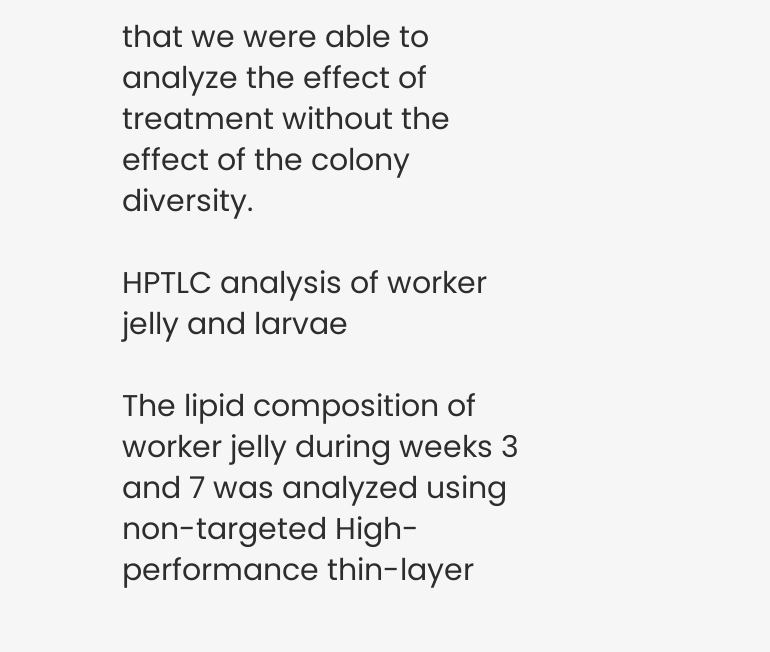that we were able to analyze the effect of treatment without the effect of the colony diversity.

HPTLC analysis of worker jelly and larvae

The lipid composition of worker jelly during weeks 3 and 7 was analyzed using non-targeted High-performance thin-layer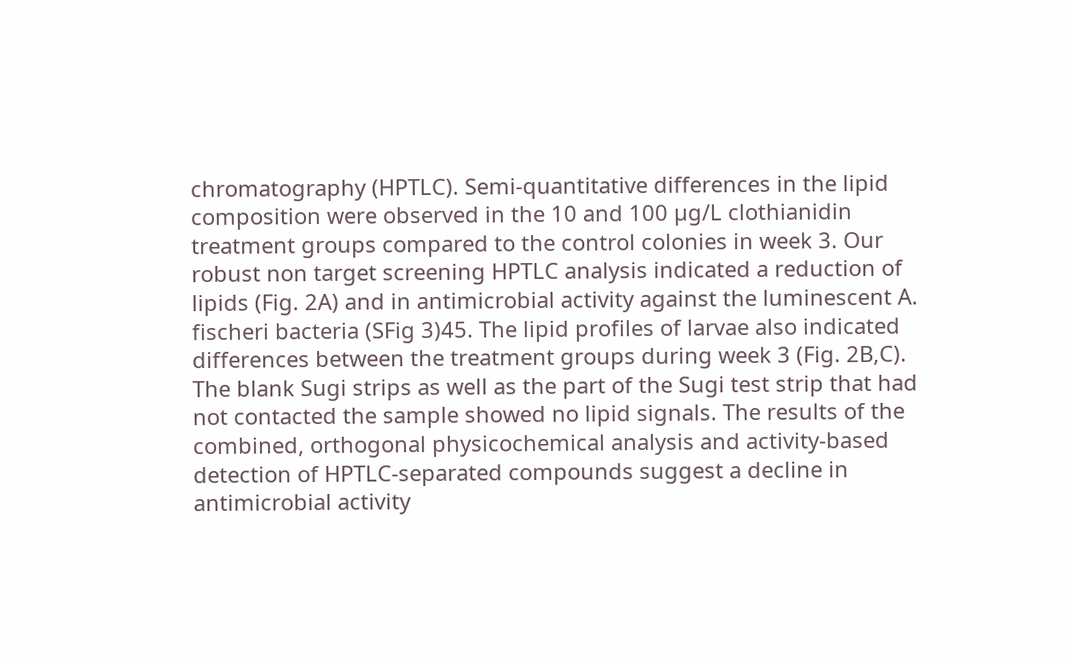chromatography (HPTLC). Semi-quantitative differences in the lipid composition were observed in the 10 and 100 µg/L clothianidin treatment groups compared to the control colonies in week 3. Our robust non target screening HPTLC analysis indicated a reduction of lipids (Fig. 2A) and in antimicrobial activity against the luminescent A. fischeri bacteria (SFig 3)45. The lipid profiles of larvae also indicated differences between the treatment groups during week 3 (Fig. 2B,C). The blank Sugi strips as well as the part of the Sugi test strip that had not contacted the sample showed no lipid signals. The results of the combined, orthogonal physicochemical analysis and activity-based detection of HPTLC-separated compounds suggest a decline in antimicrobial activity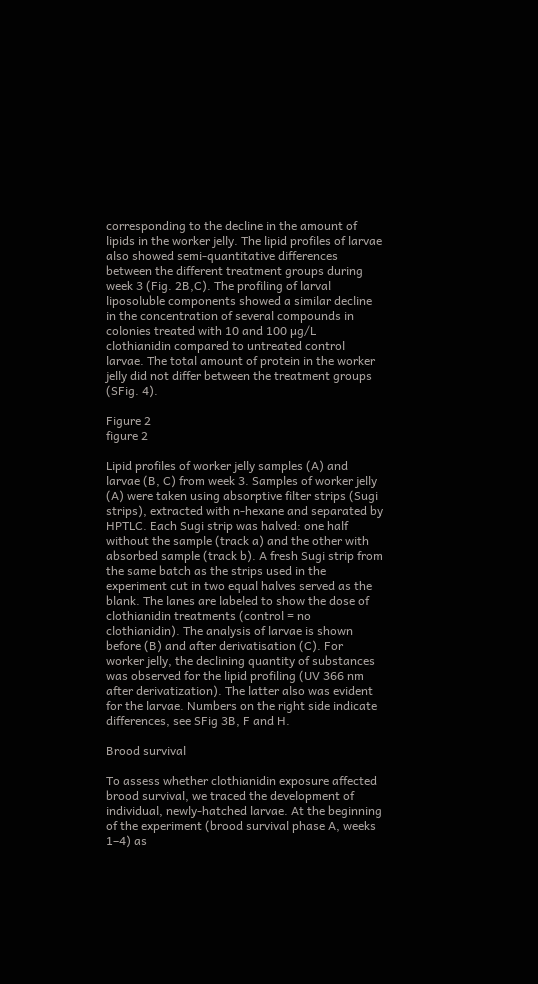corresponding to the decline in the amount of lipids in the worker jelly. The lipid profiles of larvae also showed semi-quantitative differences between the different treatment groups during week 3 (Fig. 2B,C). The profiling of larval liposoluble components showed a similar decline in the concentration of several compounds in colonies treated with 10 and 100 µg/L clothianidin compared to untreated control larvae. The total amount of protein in the worker jelly did not differ between the treatment groups (SFig. 4).

Figure 2
figure 2

Lipid profiles of worker jelly samples (A) and larvae (B, C) from week 3. Samples of worker jelly (A) were taken using absorptive filter strips (Sugi strips), extracted with n-hexane and separated by HPTLC. Each Sugi strip was halved: one half without the sample (track a) and the other with absorbed sample (track b). A fresh Sugi strip from the same batch as the strips used in the experiment cut in two equal halves served as the blank. The lanes are labeled to show the dose of clothianidin treatments (control = no clothianidin). The analysis of larvae is shown before (B) and after derivatisation (C). For worker jelly, the declining quantity of substances was observed for the lipid profiling (UV 366 nm after derivatization). The latter also was evident for the larvae. Numbers on the right side indicate differences, see SFig 3B, F and H.

Brood survival

To assess whether clothianidin exposure affected brood survival, we traced the development of individual, newly-hatched larvae. At the beginning of the experiment (brood survival phase A, weeks 1–4) as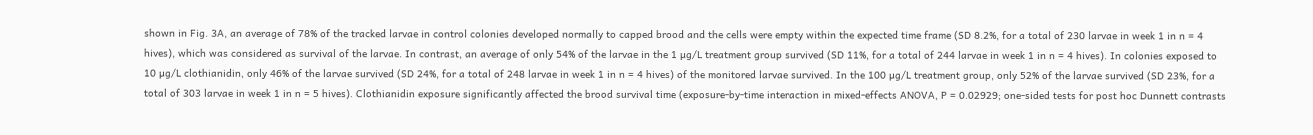shown in Fig. 3A, an average of 78% of the tracked larvae in control colonies developed normally to capped brood and the cells were empty within the expected time frame (SD 8.2%, for a total of 230 larvae in week 1 in n = 4 hives), which was considered as survival of the larvae. In contrast, an average of only 54% of the larvae in the 1 µg/L treatment group survived (SD 11%, for a total of 244 larvae in week 1 in n = 4 hives). In colonies exposed to 10 µg/L clothianidin, only 46% of the larvae survived (SD 24%, for a total of 248 larvae in week 1 in n = 4 hives) of the monitored larvae survived. In the 100 µg/L treatment group, only 52% of the larvae survived (SD 23%, for a total of 303 larvae in week 1 in n = 5 hives). Clothianidin exposure significantly affected the brood survival time (exposure-by-time interaction in mixed-effects ANOVA, P = 0.02929; one-sided tests for post hoc Dunnett contrasts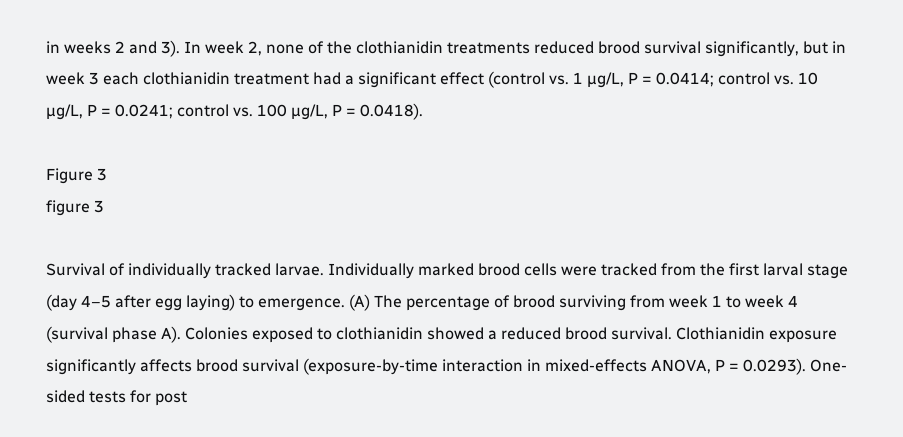in weeks 2 and 3). In week 2, none of the clothianidin treatments reduced brood survival significantly, but in week 3 each clothianidin treatment had a significant effect (control vs. 1 µg/L, P = 0.0414; control vs. 10 µg/L, P = 0.0241; control vs. 100 µg/L, P = 0.0418).

Figure 3
figure 3

Survival of individually tracked larvae. Individually marked brood cells were tracked from the first larval stage (day 4–5 after egg laying) to emergence. (A) The percentage of brood surviving from week 1 to week 4 (survival phase A). Colonies exposed to clothianidin showed a reduced brood survival. Clothianidin exposure significantly affects brood survival (exposure-by-time interaction in mixed-effects ANOVA, P = 0.0293). One-sided tests for post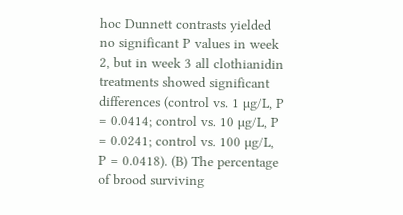hoc Dunnett contrasts yielded no significant P values in week 2, but in week 3 all clothianidin treatments showed significant differences (control vs. 1 µg/L, P = 0.0414; control vs. 10 µg/L, P = 0.0241; control vs. 100 µg/L, P = 0.0418). (B) The percentage of brood surviving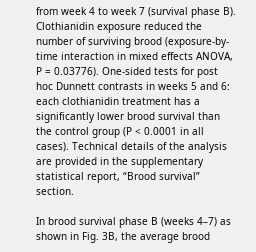from week 4 to week 7 (survival phase B). Clothianidin exposure reduced the number of surviving brood (exposure-by-time interaction in mixed effects ANOVA, P = 0.03776). One-sided tests for post hoc Dunnett contrasts in weeks 5 and 6: each clothianidin treatment has a significantly lower brood survival than the control group (P < 0.0001 in all cases). Technical details of the analysis are provided in the supplementary statistical report, “Brood survival” section.

In brood survival phase B (weeks 4–7) as shown in Fig. 3B, the average brood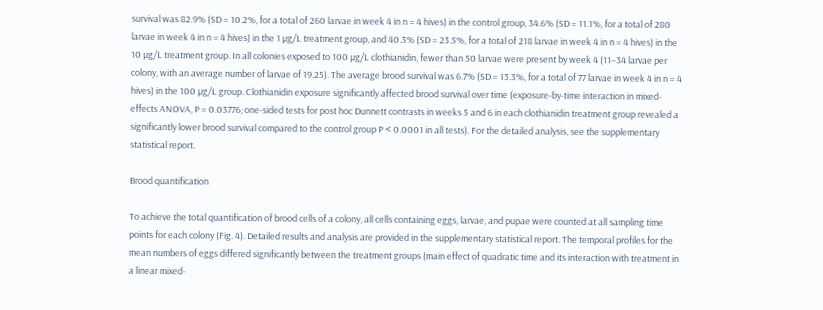survival was 82.9% (SD = 10.2%, for a total of 260 larvae in week 4 in n = 4 hives) in the control group, 34.6% (SD = 11.1%, for a total of 280 larvae in week 4 in n = 4 hives) in the 1 µg/L treatment group, and 40.3% (SD = 23.5%, for a total of 218 larvae in week 4 in n = 4 hives) in the 10 µg/L treatment group. In all colonies exposed to 100 µg/L clothianidin, fewer than 50 larvae were present by week 4 (11–34 larvae per colony, with an average number of larvae of 19.25). The average brood survival was 6.7% (SD = 13.3%, for a total of 77 larvae in week 4 in n = 4 hives) in the 100 µg/L group. Clothianidin exposure significantly affected brood survival over time (exposure-by-time interaction in mixed-effects ANOVA, P = 0.03776; one-sided tests for post hoc Dunnett contrasts in weeks 5 and 6 in each clothianidin treatment group revealed a significantly lower brood survival compared to the control group P < 0.0001 in all tests). For the detailed analysis, see the supplementary statistical report.

Brood quantification

To achieve the total quantification of brood cells of a colony, all cells containing eggs, larvae, and pupae were counted at all sampling time points for each colony (Fig. 4). Detailed results and analysis are provided in the supplementary statistical report. The temporal profiles for the mean numbers of eggs differed significantly between the treatment groups (main effect of quadratic time and its interaction with treatment in a linear mixed-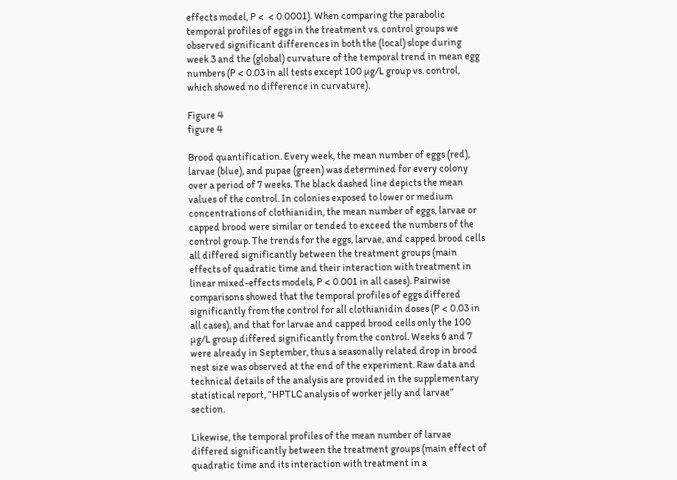effects model, P <  < 0.0001). When comparing the parabolic temporal profiles of eggs in the treatment vs. control groups we observed significant differences in both the (local) slope during week 3 and the (global) curvature of the temporal trend in mean egg numbers (P < 0.03 in all tests except 100 µg/L group vs. control, which showed no difference in curvature).

Figure 4
figure 4

Brood quantification. Every week, the mean number of eggs (red), larvae (blue), and pupae (green) was determined for every colony over a period of 7 weeks. The black dashed line depicts the mean values of the control. In colonies exposed to lower or medium concentrations of clothianidin, the mean number of eggs, larvae or capped brood were similar or tended to exceed the numbers of the control group. The trends for the eggs, larvae, and capped brood cells all differed significantly between the treatment groups (main effects of quadratic time and their interaction with treatment in linear mixed-effects models, P < 0.001 in all cases). Pairwise comparisons showed that the temporal profiles of eggs differed significantly from the control for all clothianidin doses (P < 0.03 in all cases), and that for larvae and capped brood cells only the 100 µg/L group differed significantly from the control. Weeks 6 and 7 were already in September, thus a seasonally related drop in brood nest size was observed at the end of the experiment. Raw data and technical details of the analysis are provided in the supplementary statistical report, “HPTLC analysis of worker jelly and larvae” section.

Likewise, the temporal profiles of the mean number of larvae differed significantly between the treatment groups (main effect of quadratic time and its interaction with treatment in a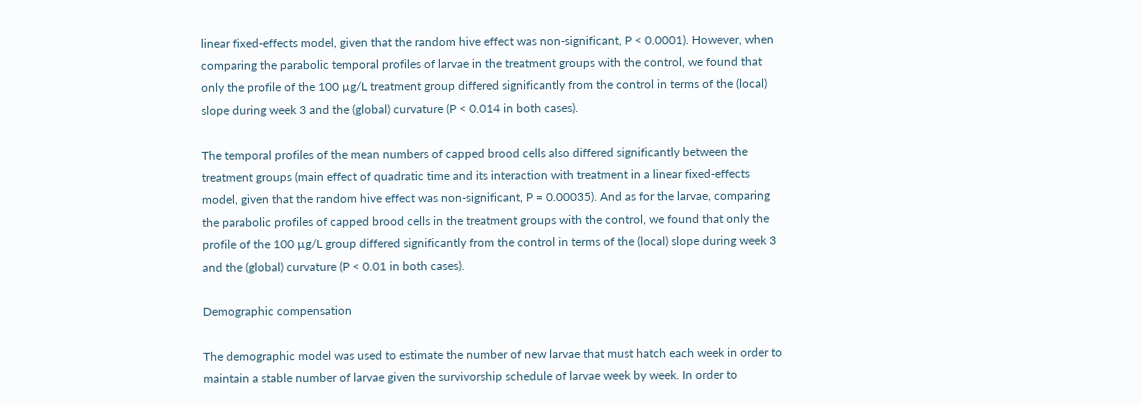linear fixed-effects model, given that the random hive effect was non-significant, P < 0.0001). However, when comparing the parabolic temporal profiles of larvae in the treatment groups with the control, we found that only the profile of the 100 µg/L treatment group differed significantly from the control in terms of the (local) slope during week 3 and the (global) curvature (P < 0.014 in both cases).

The temporal profiles of the mean numbers of capped brood cells also differed significantly between the treatment groups (main effect of quadratic time and its interaction with treatment in a linear fixed-effects model, given that the random hive effect was non-significant, P = 0.00035). And as for the larvae, comparing the parabolic profiles of capped brood cells in the treatment groups with the control, we found that only the profile of the 100 µg/L group differed significantly from the control in terms of the (local) slope during week 3 and the (global) curvature (P < 0.01 in both cases).

Demographic compensation

The demographic model was used to estimate the number of new larvae that must hatch each week in order to maintain a stable number of larvae given the survivorship schedule of larvae week by week. In order to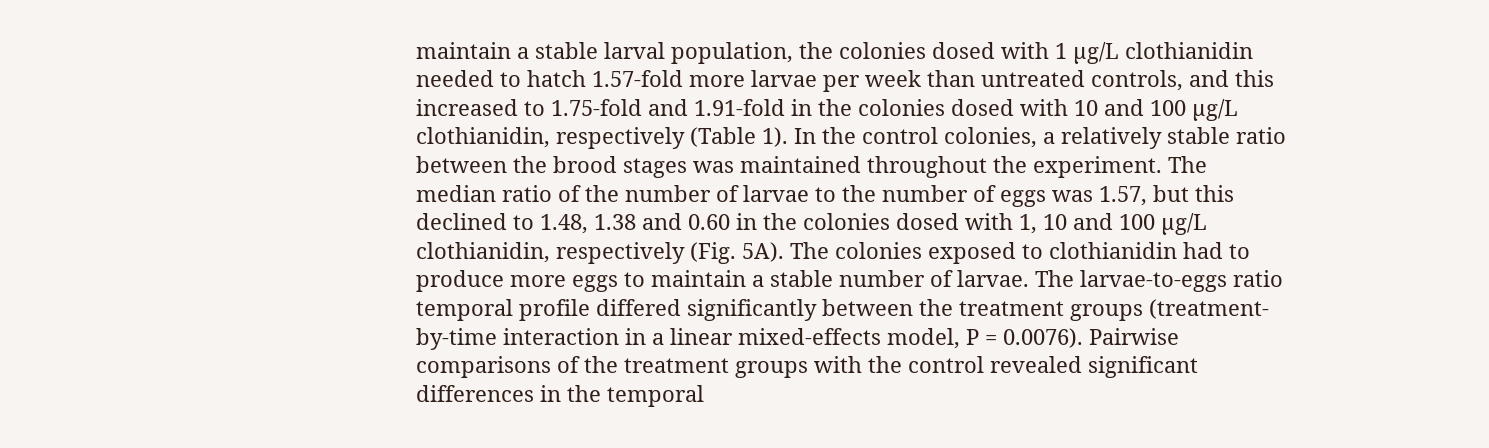maintain a stable larval population, the colonies dosed with 1 µg/L clothianidin needed to hatch 1.57-fold more larvae per week than untreated controls, and this increased to 1.75-fold and 1.91-fold in the colonies dosed with 10 and 100 µg/L clothianidin, respectively (Table 1). In the control colonies, a relatively stable ratio between the brood stages was maintained throughout the experiment. The median ratio of the number of larvae to the number of eggs was 1.57, but this declined to 1.48, 1.38 and 0.60 in the colonies dosed with 1, 10 and 100 µg/L clothianidin, respectively (Fig. 5A). The colonies exposed to clothianidin had to produce more eggs to maintain a stable number of larvae. The larvae-to-eggs ratio temporal profile differed significantly between the treatment groups (treatment-by-time interaction in a linear mixed-effects model, P = 0.0076). Pairwise comparisons of the treatment groups with the control revealed significant differences in the temporal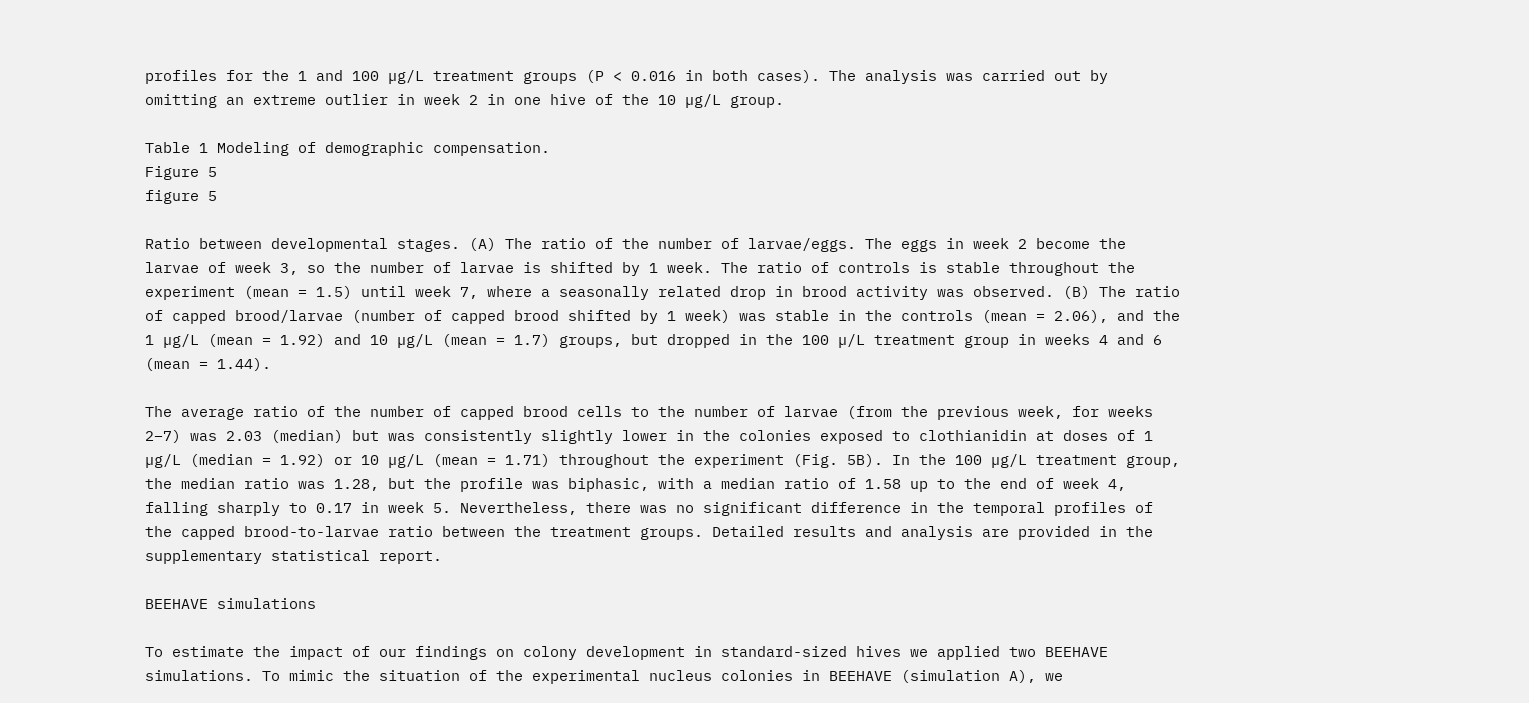profiles for the 1 and 100 µg/L treatment groups (P < 0.016 in both cases). The analysis was carried out by omitting an extreme outlier in week 2 in one hive of the 10 µg/L group.

Table 1 Modeling of demographic compensation.
Figure 5
figure 5

Ratio between developmental stages. (A) The ratio of the number of larvae/eggs. The eggs in week 2 become the larvae of week 3, so the number of larvae is shifted by 1 week. The ratio of controls is stable throughout the experiment (mean = 1.5) until week 7, where a seasonally related drop in brood activity was observed. (B) The ratio of capped brood/larvae (number of capped brood shifted by 1 week) was stable in the controls (mean = 2.06), and the 1 µg/L (mean = 1.92) and 10 µg/L (mean = 1.7) groups, but dropped in the 100 µ/L treatment group in weeks 4 and 6 (mean = 1.44).

The average ratio of the number of capped brood cells to the number of larvae (from the previous week, for weeks 2–7) was 2.03 (median) but was consistently slightly lower in the colonies exposed to clothianidin at doses of 1 µg/L (median = 1.92) or 10 µg/L (mean = 1.71) throughout the experiment (Fig. 5B). In the 100 µg/L treatment group, the median ratio was 1.28, but the profile was biphasic, with a median ratio of 1.58 up to the end of week 4, falling sharply to 0.17 in week 5. Nevertheless, there was no significant difference in the temporal profiles of the capped brood-to-larvae ratio between the treatment groups. Detailed results and analysis are provided in the supplementary statistical report.

BEEHAVE simulations

To estimate the impact of our findings on colony development in standard-sized hives we applied two BEEHAVE simulations. To mimic the situation of the experimental nucleus colonies in BEEHAVE (simulation A), we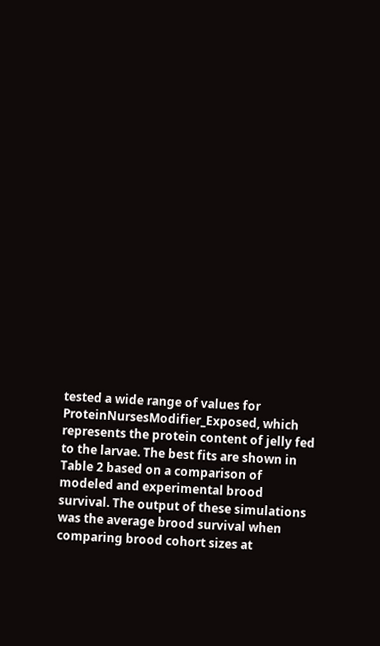tested a wide range of values for ProteinNursesModifier_Exposed, which represents the protein content of jelly fed to the larvae. The best fits are shown in Table 2 based on a comparison of modeled and experimental brood survival. The output of these simulations was the average brood survival when comparing brood cohort sizes at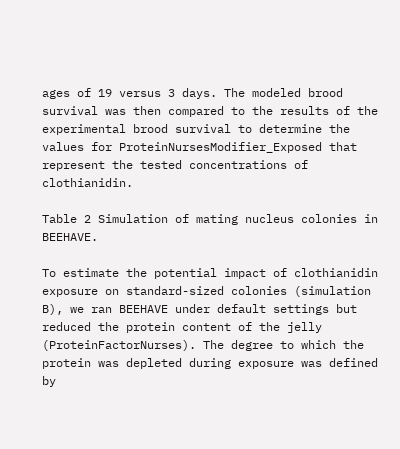ages of 19 versus 3 days. The modeled brood survival was then compared to the results of the experimental brood survival to determine the values for ProteinNursesModifier_Exposed that represent the tested concentrations of clothianidin.

Table 2 Simulation of mating nucleus colonies in BEEHAVE.

To estimate the potential impact of clothianidin exposure on standard-sized colonies (simulation B), we ran BEEHAVE under default settings but reduced the protein content of the jelly (ProteinFactorNurses). The degree to which the protein was depleted during exposure was defined by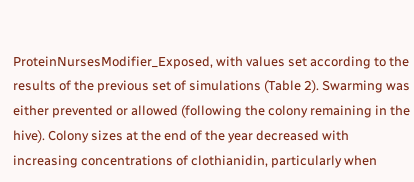ProteinNursesModifier_Exposed, with values set according to the results of the previous set of simulations (Table 2). Swarming was either prevented or allowed (following the colony remaining in the hive). Colony sizes at the end of the year decreased with increasing concentrations of clothianidin, particularly when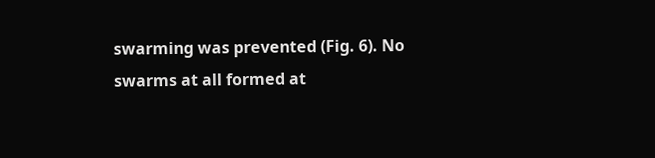swarming was prevented (Fig. 6). No swarms at all formed at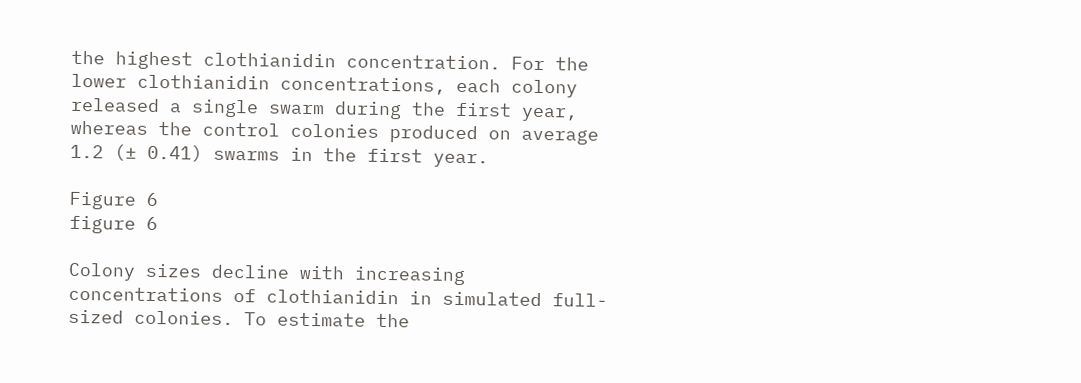the highest clothianidin concentration. For the lower clothianidin concentrations, each colony released a single swarm during the first year, whereas the control colonies produced on average 1.2 (± 0.41) swarms in the first year.

Figure 6
figure 6

Colony sizes decline with increasing concentrations of clothianidin in simulated full-sized colonies. To estimate the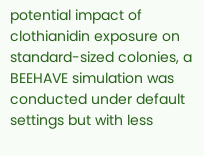potential impact of clothianidin exposure on standard-sized colonies, a BEEHAVE simulation was conducted under default settings but with less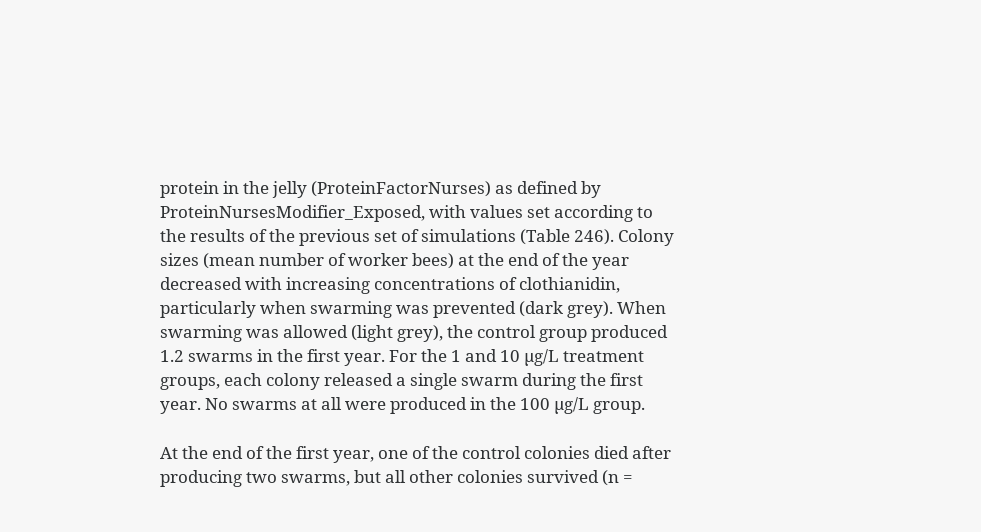protein in the jelly (ProteinFactorNurses) as defined by ProteinNursesModifier_Exposed, with values set according to the results of the previous set of simulations (Table 246). Colony sizes (mean number of worker bees) at the end of the year decreased with increasing concentrations of clothianidin, particularly when swarming was prevented (dark grey). When swarming was allowed (light grey), the control group produced 1.2 swarms in the first year. For the 1 and 10 µg/L treatment groups, each colony released a single swarm during the first year. No swarms at all were produced in the 100 µg/L group.

At the end of the first year, one of the control colonies died after producing two swarms, but all other colonies survived (n =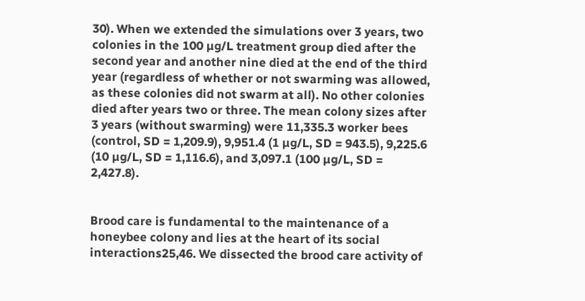30). When we extended the simulations over 3 years, two colonies in the 100 µg/L treatment group died after the second year and another nine died at the end of the third year (regardless of whether or not swarming was allowed, as these colonies did not swarm at all). No other colonies died after years two or three. The mean colony sizes after 3 years (without swarming) were 11,335.3 worker bees (control, SD = 1,209.9), 9,951.4 (1 µg/L, SD = 943.5), 9,225.6 (10 µg/L, SD = 1,116.6), and 3,097.1 (100 µg/L, SD = 2,427.8).


Brood care is fundamental to the maintenance of a honeybee colony and lies at the heart of its social interactions25,46. We dissected the brood care activity of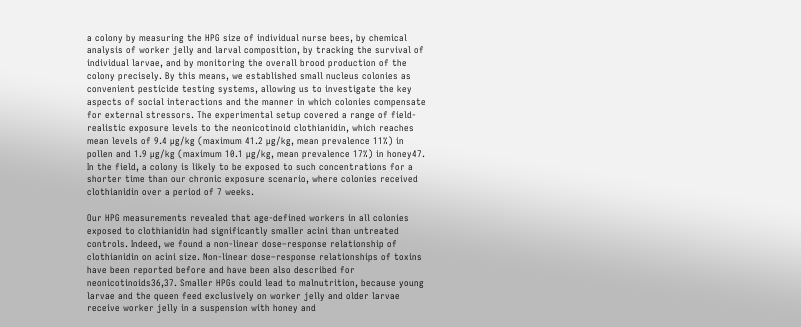a colony by measuring the HPG size of individual nurse bees, by chemical analysis of worker jelly and larval composition, by tracking the survival of individual larvae, and by monitoring the overall brood production of the colony precisely. By this means, we established small nucleus colonies as convenient pesticide testing systems, allowing us to investigate the key aspects of social interactions and the manner in which colonies compensate for external stressors. The experimental setup covered a range of field-realistic exposure levels to the neonicotinoid clothianidin, which reaches mean levels of 9.4 µg/kg (maximum 41.2 µg/kg, mean prevalence 11%) in pollen and 1.9 µg/kg (maximum 10.1 µg/kg, mean prevalence 17%) in honey47. In the field, a colony is likely to be exposed to such concentrations for a shorter time than our chronic exposure scenario, where colonies received clothianidin over a period of 7 weeks.

Our HPG measurements revealed that age-defined workers in all colonies exposed to clothianidin had significantly smaller acini than untreated controls. Indeed, we found a non-linear dose–response relationship of clothianidin on acini size. Non-linear dose–response relationships of toxins have been reported before and have been also described for neonicotinoids36,37. Smaller HPGs could lead to malnutrition, because young larvae and the queen feed exclusively on worker jelly and older larvae receive worker jelly in a suspension with honey and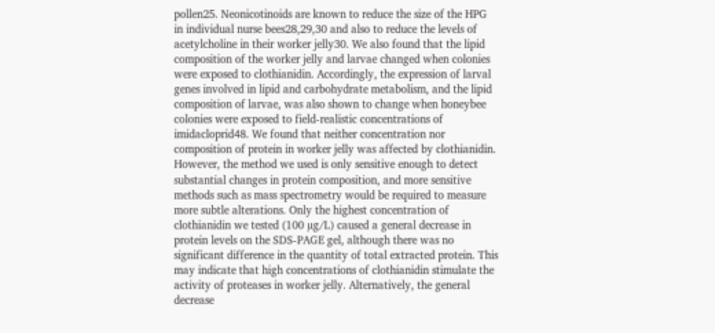pollen25. Neonicotinoids are known to reduce the size of the HPG in individual nurse bees28,29,30 and also to reduce the levels of acetylcholine in their worker jelly30. We also found that the lipid composition of the worker jelly and larvae changed when colonies were exposed to clothianidin. Accordingly, the expression of larval genes involved in lipid and carbohydrate metabolism, and the lipid composition of larvae, was also shown to change when honeybee colonies were exposed to field-realistic concentrations of imidacloprid48. We found that neither concentration nor composition of protein in worker jelly was affected by clothianidin. However, the method we used is only sensitive enough to detect substantial changes in protein composition, and more sensitive methods such as mass spectrometry would be required to measure more subtle alterations. Only the highest concentration of clothianidin we tested (100 µg/L) caused a general decrease in protein levels on the SDS-PAGE gel, although there was no significant difference in the quantity of total extracted protein. This may indicate that high concentrations of clothianidin stimulate the activity of proteases in worker jelly. Alternatively, the general decrease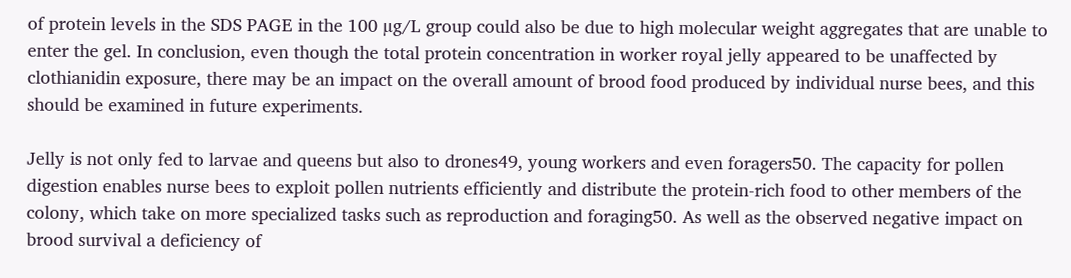of protein levels in the SDS PAGE in the 100 µg/L group could also be due to high molecular weight aggregates that are unable to enter the gel. In conclusion, even though the total protein concentration in worker royal jelly appeared to be unaffected by clothianidin exposure, there may be an impact on the overall amount of brood food produced by individual nurse bees, and this should be examined in future experiments.

Jelly is not only fed to larvae and queens but also to drones49, young workers and even foragers50. The capacity for pollen digestion enables nurse bees to exploit pollen nutrients efficiently and distribute the protein-rich food to other members of the colony, which take on more specialized tasks such as reproduction and foraging50. As well as the observed negative impact on brood survival a deficiency of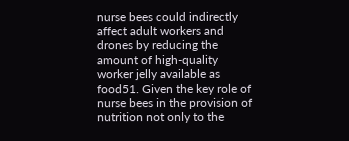nurse bees could indirectly affect adult workers and drones by reducing the amount of high-quality worker jelly available as food51. Given the key role of nurse bees in the provision of nutrition not only to the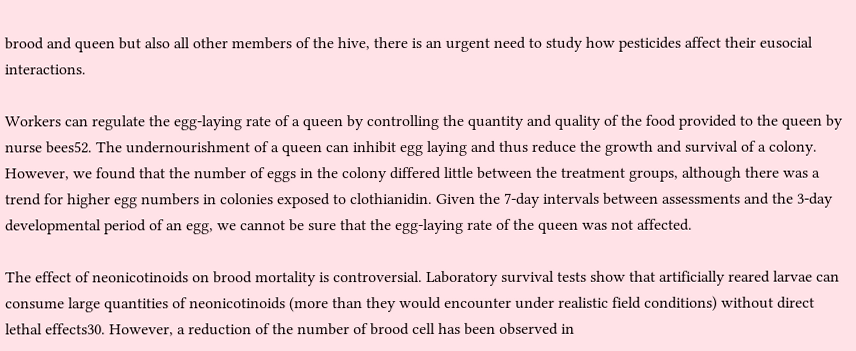brood and queen but also all other members of the hive, there is an urgent need to study how pesticides affect their eusocial interactions.

Workers can regulate the egg-laying rate of a queen by controlling the quantity and quality of the food provided to the queen by nurse bees52. The undernourishment of a queen can inhibit egg laying and thus reduce the growth and survival of a colony. However, we found that the number of eggs in the colony differed little between the treatment groups, although there was a trend for higher egg numbers in colonies exposed to clothianidin. Given the 7-day intervals between assessments and the 3-day developmental period of an egg, we cannot be sure that the egg-laying rate of the queen was not affected.

The effect of neonicotinoids on brood mortality is controversial. Laboratory survival tests show that artificially reared larvae can consume large quantities of neonicotinoids (more than they would encounter under realistic field conditions) without direct lethal effects30. However, a reduction of the number of brood cell has been observed in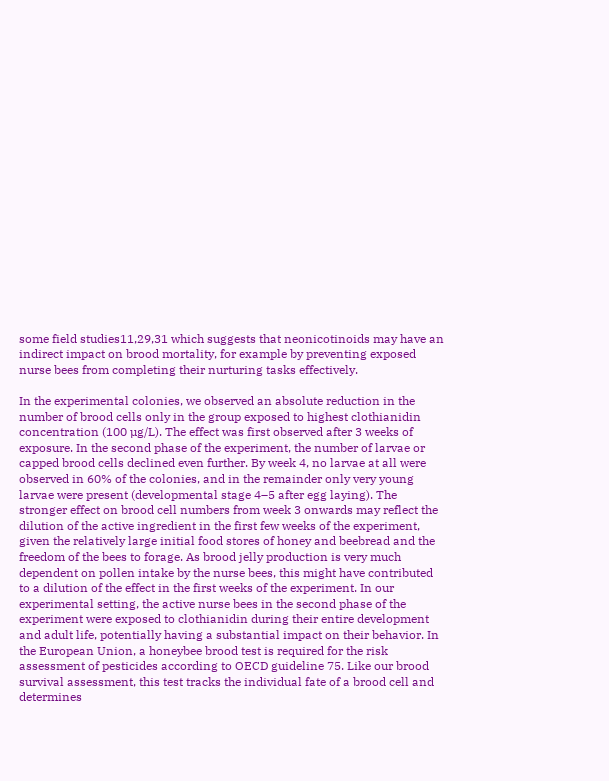some field studies11,29,31 which suggests that neonicotinoids may have an indirect impact on brood mortality, for example by preventing exposed nurse bees from completing their nurturing tasks effectively.

In the experimental colonies, we observed an absolute reduction in the number of brood cells only in the group exposed to highest clothianidin concentration (100 µg/L). The effect was first observed after 3 weeks of exposure. In the second phase of the experiment, the number of larvae or capped brood cells declined even further. By week 4, no larvae at all were observed in 60% of the colonies, and in the remainder only very young larvae were present (developmental stage 4–5 after egg laying). The stronger effect on brood cell numbers from week 3 onwards may reflect the dilution of the active ingredient in the first few weeks of the experiment, given the relatively large initial food stores of honey and beebread and the freedom of the bees to forage. As brood jelly production is very much dependent on pollen intake by the nurse bees, this might have contributed to a dilution of the effect in the first weeks of the experiment. In our experimental setting, the active nurse bees in the second phase of the experiment were exposed to clothianidin during their entire development and adult life, potentially having a substantial impact on their behavior. In the European Union, a honeybee brood test is required for the risk assessment of pesticides according to OECD guideline 75. Like our brood survival assessment, this test tracks the individual fate of a brood cell and determines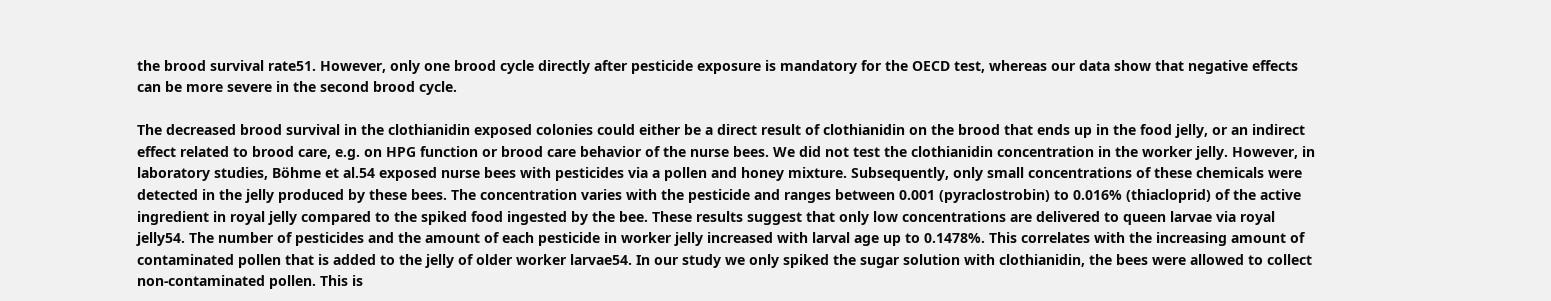the brood survival rate51. However, only one brood cycle directly after pesticide exposure is mandatory for the OECD test, whereas our data show that negative effects can be more severe in the second brood cycle.

The decreased brood survival in the clothianidin exposed colonies could either be a direct result of clothianidin on the brood that ends up in the food jelly, or an indirect effect related to brood care, e.g. on HPG function or brood care behavior of the nurse bees. We did not test the clothianidin concentration in the worker jelly. However, in laboratory studies, Böhme et al.54 exposed nurse bees with pesticides via a pollen and honey mixture. Subsequently, only small concentrations of these chemicals were detected in the jelly produced by these bees. The concentration varies with the pesticide and ranges between 0.001 (pyraclostrobin) to 0.016% (thiacloprid) of the active ingredient in royal jelly compared to the spiked food ingested by the bee. These results suggest that only low concentrations are delivered to queen larvae via royal jelly54. The number of pesticides and the amount of each pesticide in worker jelly increased with larval age up to 0.1478%. This correlates with the increasing amount of contaminated pollen that is added to the jelly of older worker larvae54. In our study we only spiked the sugar solution with clothianidin, the bees were allowed to collect non-contaminated pollen. This is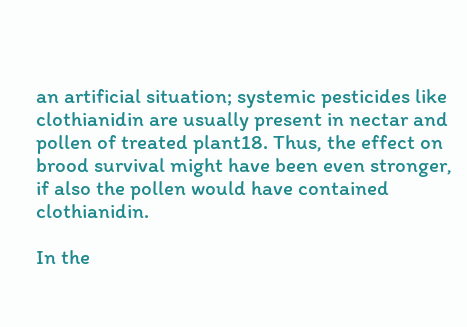an artificial situation; systemic pesticides like clothianidin are usually present in nectar and pollen of treated plant18. Thus, the effect on brood survival might have been even stronger, if also the pollen would have contained clothianidin.

In the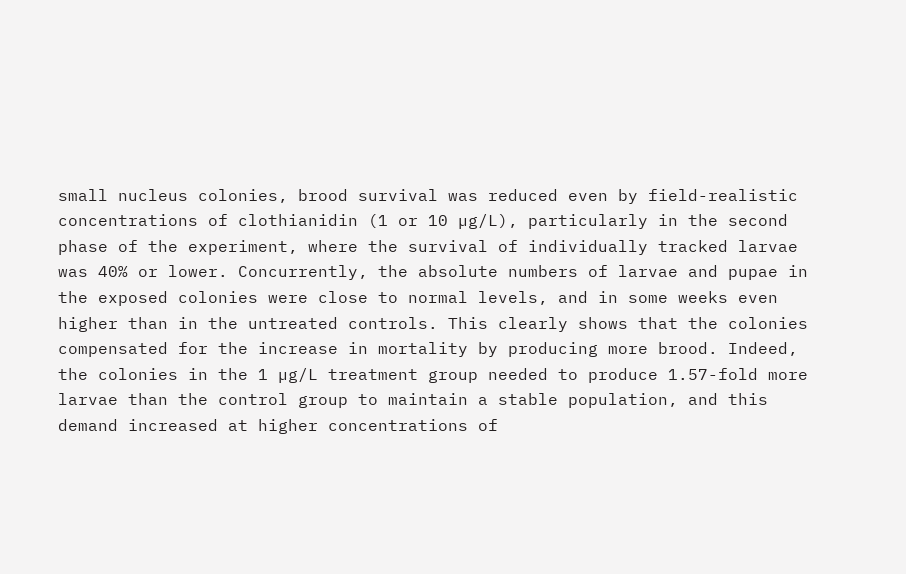small nucleus colonies, brood survival was reduced even by field-realistic concentrations of clothianidin (1 or 10 µg/L), particularly in the second phase of the experiment, where the survival of individually tracked larvae was 40% or lower. Concurrently, the absolute numbers of larvae and pupae in the exposed colonies were close to normal levels, and in some weeks even higher than in the untreated controls. This clearly shows that the colonies compensated for the increase in mortality by producing more brood. Indeed, the colonies in the 1 µg/L treatment group needed to produce 1.57-fold more larvae than the control group to maintain a stable population, and this demand increased at higher concentrations of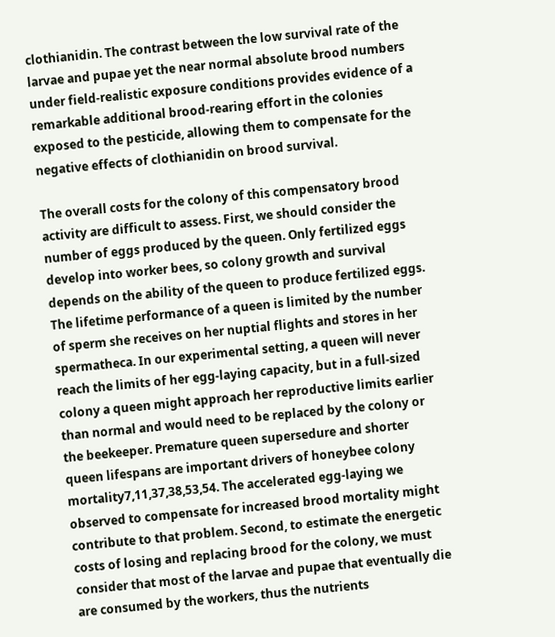clothianidin. The contrast between the low survival rate of the larvae and pupae yet the near normal absolute brood numbers under field-realistic exposure conditions provides evidence of a remarkable additional brood-rearing effort in the colonies exposed to the pesticide, allowing them to compensate for the negative effects of clothianidin on brood survival.

The overall costs for the colony of this compensatory brood activity are difficult to assess. First, we should consider the number of eggs produced by the queen. Only fertilized eggs develop into worker bees, so colony growth and survival depends on the ability of the queen to produce fertilized eggs. The lifetime performance of a queen is limited by the number of sperm she receives on her nuptial flights and stores in her spermatheca. In our experimental setting, a queen will never reach the limits of her egg-laying capacity, but in a full-sized colony a queen might approach her reproductive limits earlier than normal and would need to be replaced by the colony or the beekeeper. Premature queen supersedure and shorter queen lifespans are important drivers of honeybee colony mortality7,11,37,38,53,54. The accelerated egg-laying we observed to compensate for increased brood mortality might contribute to that problem. Second, to estimate the energetic costs of losing and replacing brood for the colony, we must consider that most of the larvae and pupae that eventually die are consumed by the workers, thus the nutrients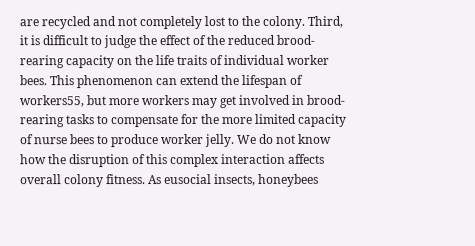are recycled and not completely lost to the colony. Third, it is difficult to judge the effect of the reduced brood-rearing capacity on the life traits of individual worker bees. This phenomenon can extend the lifespan of workers55, but more workers may get involved in brood-rearing tasks to compensate for the more limited capacity of nurse bees to produce worker jelly. We do not know how the disruption of this complex interaction affects overall colony fitness. As eusocial insects, honeybees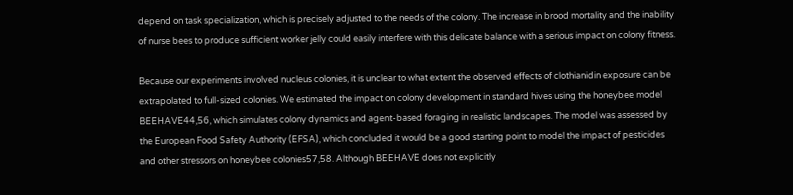depend on task specialization, which is precisely adjusted to the needs of the colony. The increase in brood mortality and the inability of nurse bees to produce sufficient worker jelly could easily interfere with this delicate balance with a serious impact on colony fitness.

Because our experiments involved nucleus colonies, it is unclear to what extent the observed effects of clothianidin exposure can be extrapolated to full-sized colonies. We estimated the impact on colony development in standard hives using the honeybee model BEEHAVE44,56, which simulates colony dynamics and agent-based foraging in realistic landscapes. The model was assessed by the European Food Safety Authority (EFSA), which concluded it would be a good starting point to model the impact of pesticides and other stressors on honeybee colonies57,58. Although BEEHAVE does not explicitly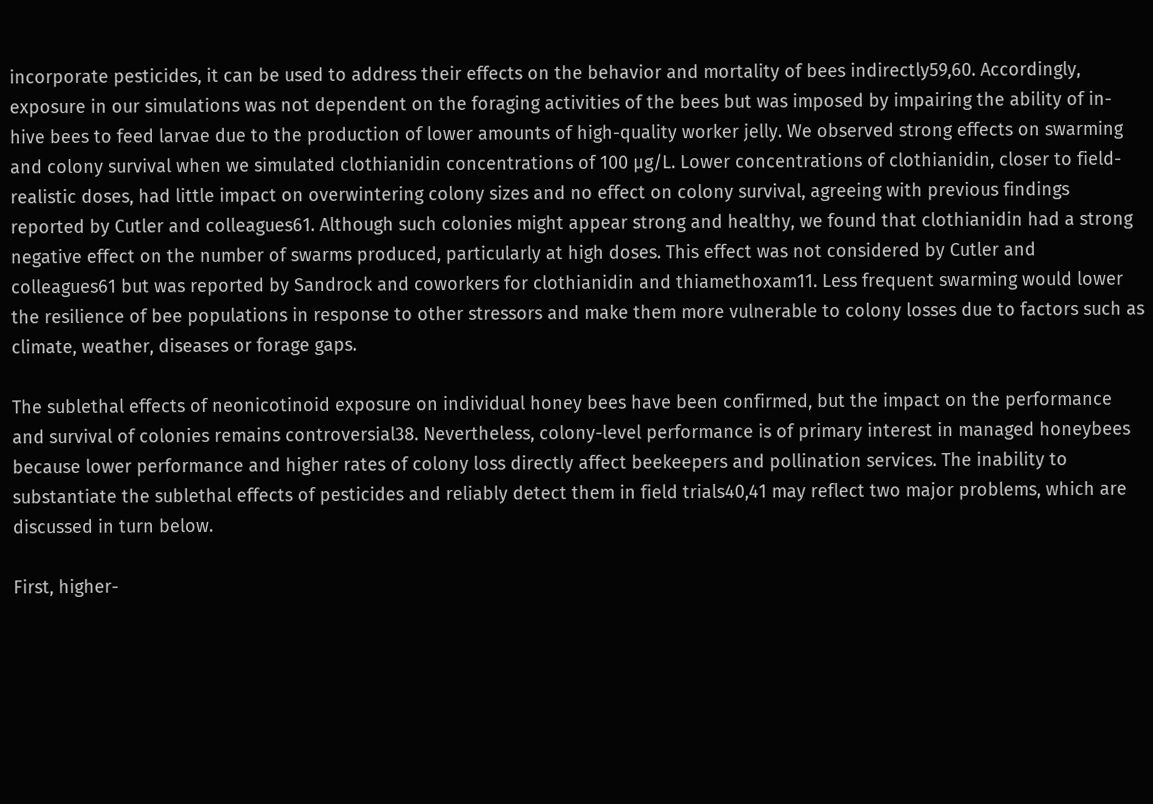incorporate pesticides, it can be used to address their effects on the behavior and mortality of bees indirectly59,60. Accordingly, exposure in our simulations was not dependent on the foraging activities of the bees but was imposed by impairing the ability of in-hive bees to feed larvae due to the production of lower amounts of high-quality worker jelly. We observed strong effects on swarming and colony survival when we simulated clothianidin concentrations of 100 µg/L. Lower concentrations of clothianidin, closer to field-realistic doses, had little impact on overwintering colony sizes and no effect on colony survival, agreeing with previous findings reported by Cutler and colleagues61. Although such colonies might appear strong and healthy, we found that clothianidin had a strong negative effect on the number of swarms produced, particularly at high doses. This effect was not considered by Cutler and colleagues61 but was reported by Sandrock and coworkers for clothianidin and thiamethoxam11. Less frequent swarming would lower the resilience of bee populations in response to other stressors and make them more vulnerable to colony losses due to factors such as climate, weather, diseases or forage gaps.

The sublethal effects of neonicotinoid exposure on individual honey bees have been confirmed, but the impact on the performance and survival of colonies remains controversial38. Nevertheless, colony-level performance is of primary interest in managed honeybees because lower performance and higher rates of colony loss directly affect beekeepers and pollination services. The inability to substantiate the sublethal effects of pesticides and reliably detect them in field trials40,41 may reflect two major problems, which are discussed in turn below.

First, higher-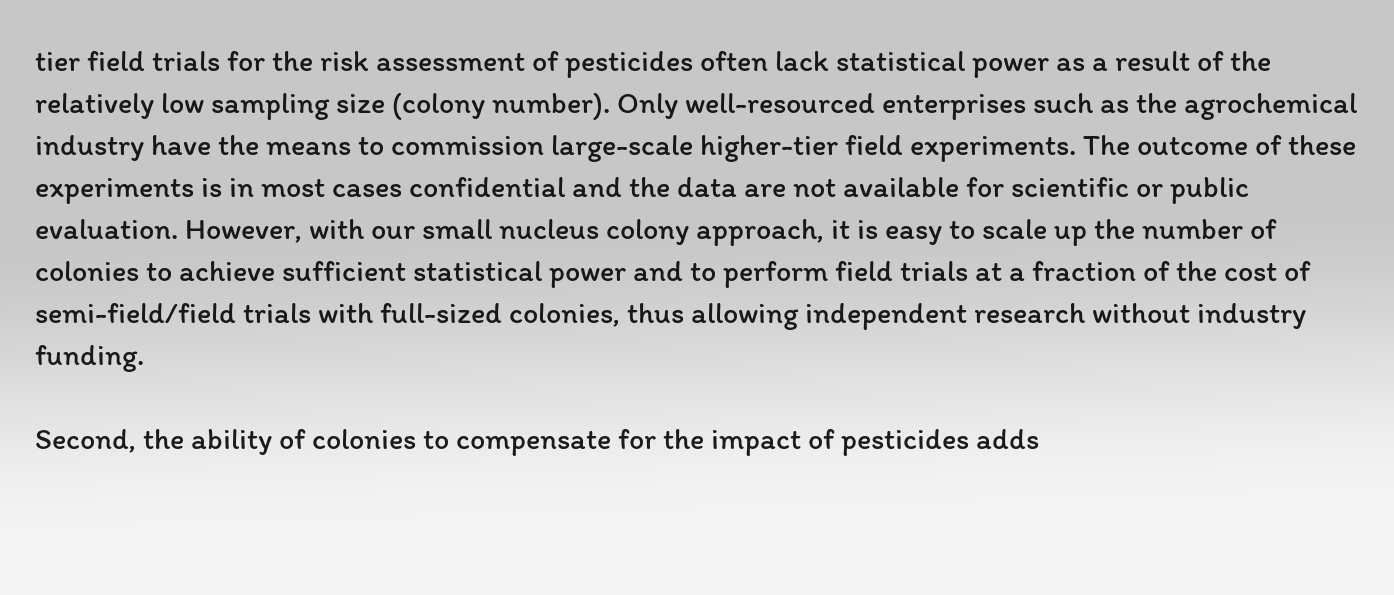tier field trials for the risk assessment of pesticides often lack statistical power as a result of the relatively low sampling size (colony number). Only well-resourced enterprises such as the agrochemical industry have the means to commission large-scale higher-tier field experiments. The outcome of these experiments is in most cases confidential and the data are not available for scientific or public evaluation. However, with our small nucleus colony approach, it is easy to scale up the number of colonies to achieve sufficient statistical power and to perform field trials at a fraction of the cost of semi-field/field trials with full-sized colonies, thus allowing independent research without industry funding.

Second, the ability of colonies to compensate for the impact of pesticides adds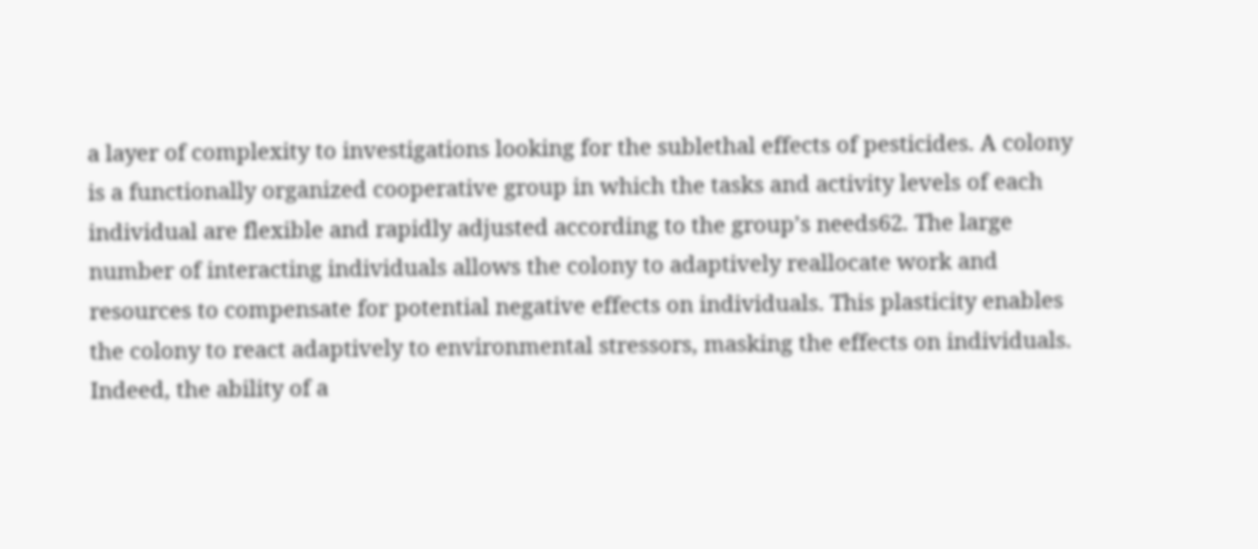a layer of complexity to investigations looking for the sublethal effects of pesticides. A colony is a functionally organized cooperative group in which the tasks and activity levels of each individual are flexible and rapidly adjusted according to the group’s needs62. The large number of interacting individuals allows the colony to adaptively reallocate work and resources to compensate for potential negative effects on individuals. This plasticity enables the colony to react adaptively to environmental stressors, masking the effects on individuals. Indeed, the ability of a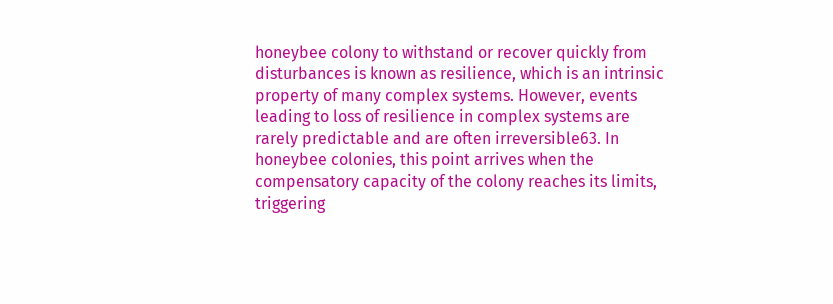honeybee colony to withstand or recover quickly from disturbances is known as resilience, which is an intrinsic property of many complex systems. However, events leading to loss of resilience in complex systems are rarely predictable and are often irreversible63. In honeybee colonies, this point arrives when the compensatory capacity of the colony reaches its limits, triggering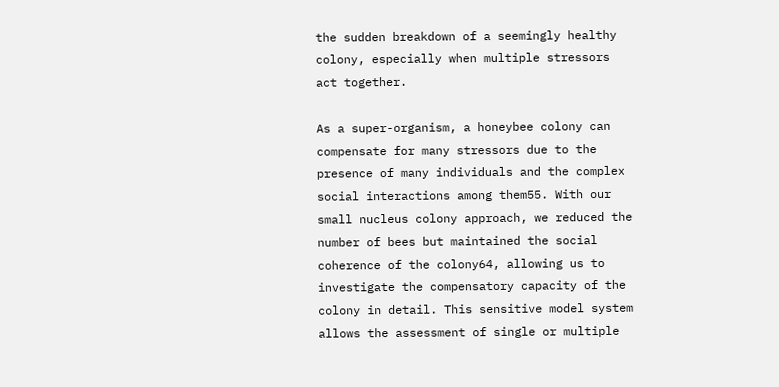the sudden breakdown of a seemingly healthy colony, especially when multiple stressors act together.

As a super-organism, a honeybee colony can compensate for many stressors due to the presence of many individuals and the complex social interactions among them55. With our small nucleus colony approach, we reduced the number of bees but maintained the social coherence of the colony64, allowing us to investigate the compensatory capacity of the colony in detail. This sensitive model system allows the assessment of single or multiple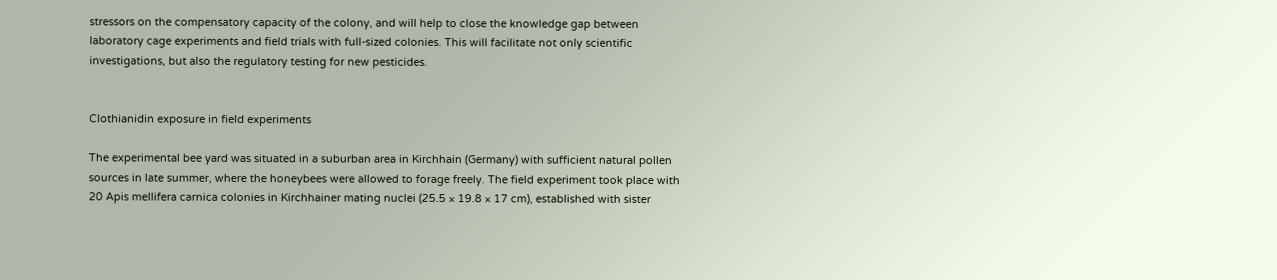stressors on the compensatory capacity of the colony, and will help to close the knowledge gap between laboratory cage experiments and field trials with full-sized colonies. This will facilitate not only scientific investigations, but also the regulatory testing for new pesticides.


Clothianidin exposure in field experiments

The experimental bee yard was situated in a suburban area in Kirchhain (Germany) with sufficient natural pollen sources in late summer, where the honeybees were allowed to forage freely. The field experiment took place with 20 Apis mellifera carnica colonies in Kirchhainer mating nuclei (25.5 × 19.8 × 17 cm), established with sister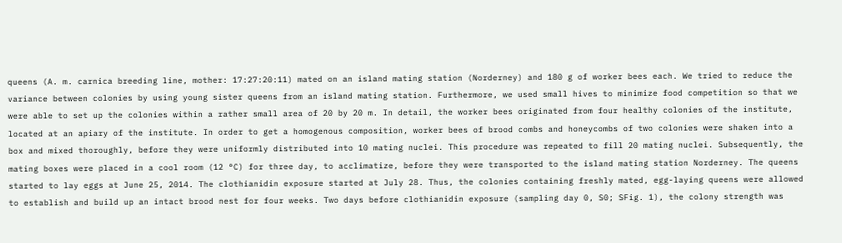queens (A. m. carnica breeding line, mother: 17:27:20:11) mated on an island mating station (Norderney) and 180 g of worker bees each. We tried to reduce the variance between colonies by using young sister queens from an island mating station. Furthermore, we used small hives to minimize food competition so that we were able to set up the colonies within a rather small area of 20 by 20 m. In detail, the worker bees originated from four healthy colonies of the institute, located at an apiary of the institute. In order to get a homogenous composition, worker bees of brood combs and honeycombs of two colonies were shaken into a box and mixed thoroughly, before they were uniformly distributed into 10 mating nuclei. This procedure was repeated to fill 20 mating nuclei. Subsequently, the mating boxes were placed in a cool room (12 °C) for three day, to acclimatize, before they were transported to the island mating station Norderney. The queens started to lay eggs at June 25, 2014. The clothianidin exposure started at July 28. Thus, the colonies containing freshly mated, egg-laying queens were allowed to establish and build up an intact brood nest for four weeks. Two days before clothianidin exposure (sampling day 0, S0; SFig. 1), the colony strength was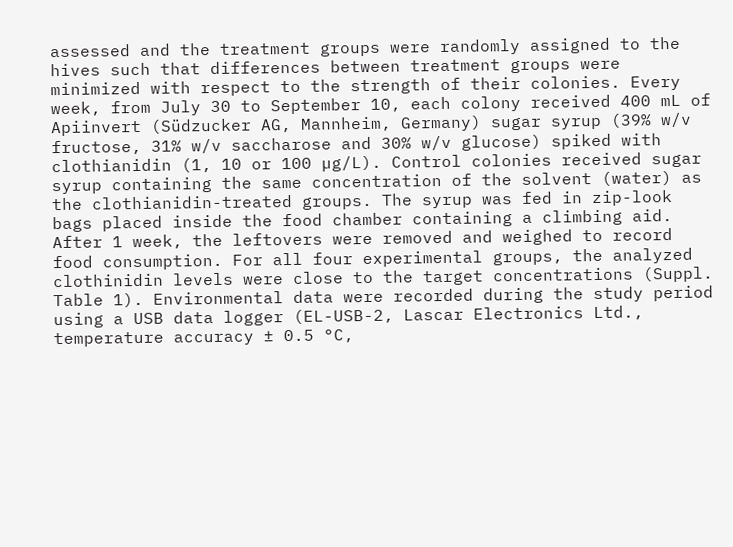assessed and the treatment groups were randomly assigned to the hives such that differences between treatment groups were minimized with respect to the strength of their colonies. Every week, from July 30 to September 10, each colony received 400 mL of Apiinvert (Südzucker AG, Mannheim, Germany) sugar syrup (39% w/v fructose, 31% w/v saccharose and 30% w/v glucose) spiked with clothianidin (1, 10 or 100 µg/L). Control colonies received sugar syrup containing the same concentration of the solvent (water) as the clothianidin-treated groups. The syrup was fed in zip-look bags placed inside the food chamber containing a climbing aid. After 1 week, the leftovers were removed and weighed to record food consumption. For all four experimental groups, the analyzed clothinidin levels were close to the target concentrations (Suppl. Table 1). Environmental data were recorded during the study period using a USB data logger (EL-USB-2, Lascar Electronics Ltd., temperature accuracy ± 0.5 °C,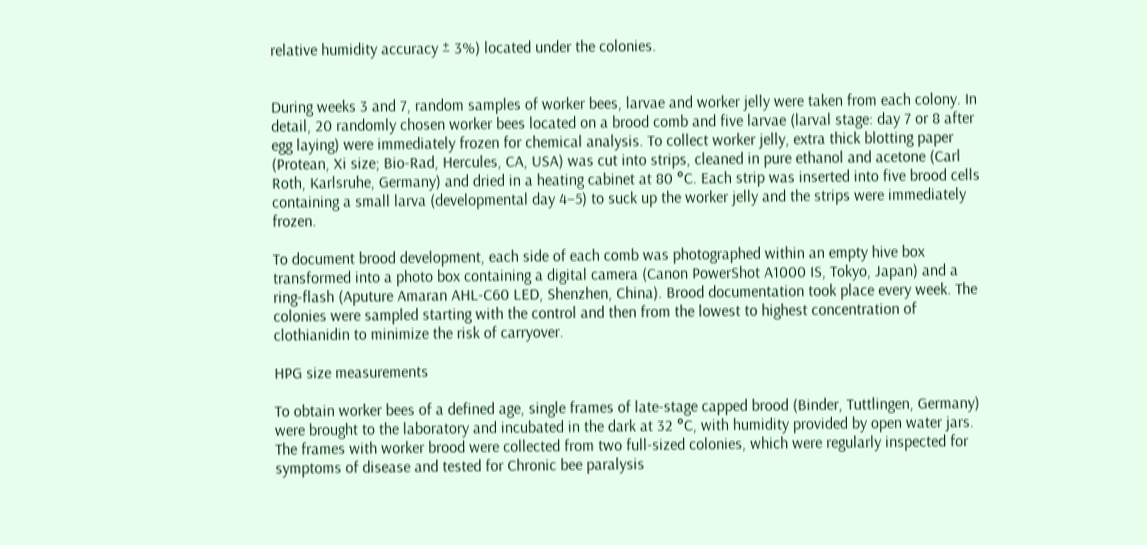relative humidity accuracy ± 3%) located under the colonies.


During weeks 3 and 7, random samples of worker bees, larvae and worker jelly were taken from each colony. In detail, 20 randomly chosen worker bees located on a brood comb and five larvae (larval stage: day 7 or 8 after egg laying) were immediately frozen for chemical analysis. To collect worker jelly, extra thick blotting paper (Protean, Xi size; Bio-Rad, Hercules, CA, USA) was cut into strips, cleaned in pure ethanol and acetone (Carl Roth, Karlsruhe, Germany) and dried in a heating cabinet at 80 °C. Each strip was inserted into five brood cells containing a small larva (developmental day 4–5) to suck up the worker jelly and the strips were immediately frozen.

To document brood development, each side of each comb was photographed within an empty hive box transformed into a photo box containing a digital camera (Canon PowerShot A1000 IS, Tokyo, Japan) and a ring-flash (Aputure Amaran AHL-C60 LED, Shenzhen, China). Brood documentation took place every week. The colonies were sampled starting with the control and then from the lowest to highest concentration of clothianidin to minimize the risk of carryover.

HPG size measurements

To obtain worker bees of a defined age, single frames of late-stage capped brood (Binder, Tuttlingen, Germany) were brought to the laboratory and incubated in the dark at 32 °C, with humidity provided by open water jars. The frames with worker brood were collected from two full-sized colonies, which were regularly inspected for symptoms of disease and tested for Chronic bee paralysis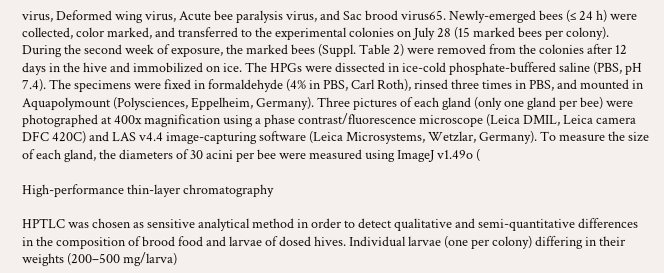virus, Deformed wing virus, Acute bee paralysis virus, and Sac brood virus65. Newly-emerged bees (≤ 24 h) were collected, color marked, and transferred to the experimental colonies on July 28 (15 marked bees per colony). During the second week of exposure, the marked bees (Suppl. Table 2) were removed from the colonies after 12 days in the hive and immobilized on ice. The HPGs were dissected in ice-cold phosphate-buffered saline (PBS, pH 7.4). The specimens were fixed in formaldehyde (4% in PBS, Carl Roth), rinsed three times in PBS, and mounted in Aquapolymount (Polysciences, Eppelheim, Germany). Three pictures of each gland (only one gland per bee) were photographed at 400x magnification using a phase contrast/fluorescence microscope (Leica DMIL, Leica camera DFC 420C) and LAS v4.4 image-capturing software (Leica Microsystems, Wetzlar, Germany). To measure the size of each gland, the diameters of 30 acini per bee were measured using ImageJ v1.49o (

High-performance thin-layer chromatography

HPTLC was chosen as sensitive analytical method in order to detect qualitative and semi-quantitative differences in the composition of brood food and larvae of dosed hives. Individual larvae (one per colony) differing in their weights (200–500 mg/larva)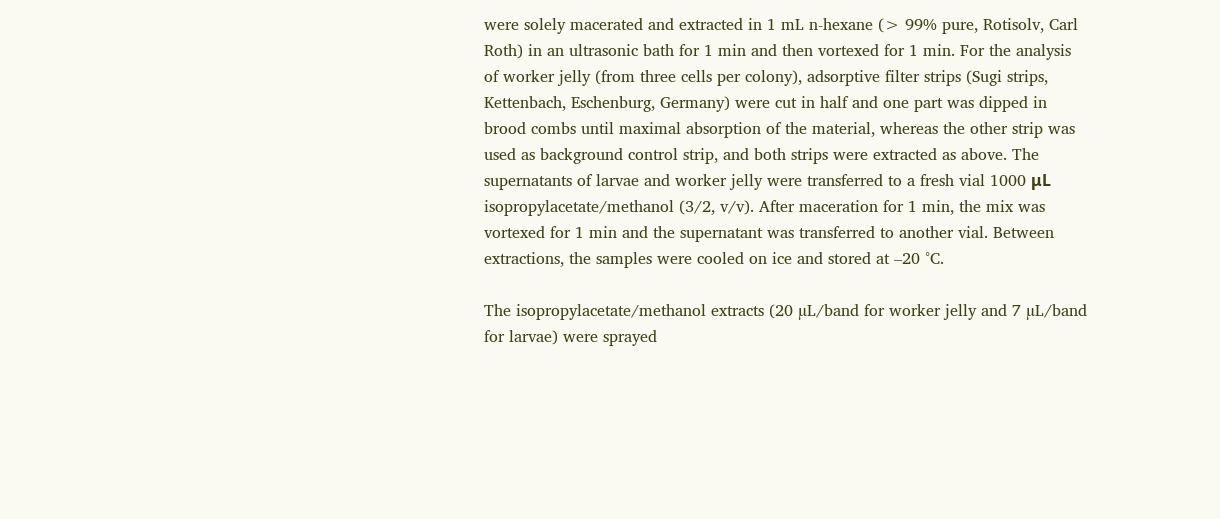were solely macerated and extracted in 1 mL n-hexane (> 99% pure, Rotisolv, Carl Roth) in an ultrasonic bath for 1 min and then vortexed for 1 min. For the analysis of worker jelly (from three cells per colony), adsorptive filter strips (Sugi strips, Kettenbach, Eschenburg, Germany) were cut in half and one part was dipped in brood combs until maximal absorption of the material, whereas the other strip was used as background control strip, and both strips were extracted as above. The supernatants of larvae and worker jelly were transferred to a fresh vial 1000 μL isopropylacetate/methanol (3/2, v/v). After maceration for 1 min, the mix was vortexed for 1 min and the supernatant was transferred to another vial. Between extractions, the samples were cooled on ice and stored at –20 °C.

The isopropylacetate/methanol extracts (20 µL/band for worker jelly and 7 µL/band for larvae) were sprayed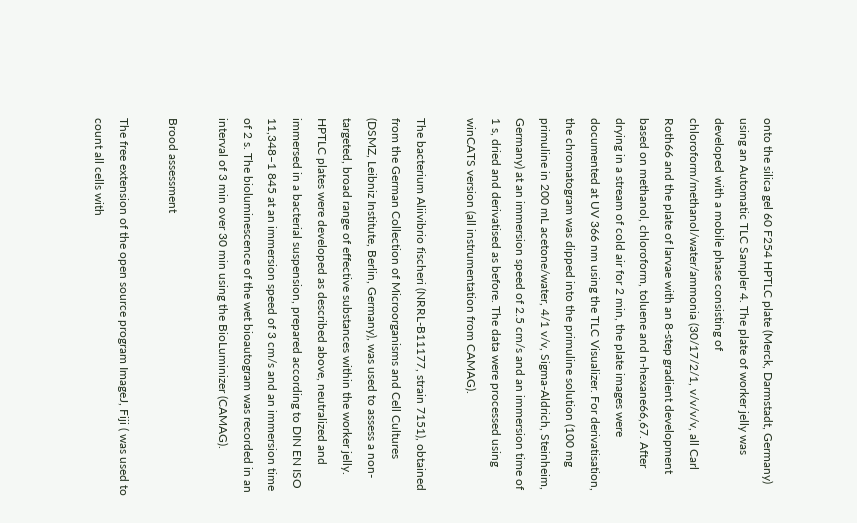onto the silica gel 60 F254 HPTLC plate (Merck, Darmstadt, Germany) using an Automatic TLC Sampler 4. The plate of worker jelly was developed with a mobile phase consisting of chloroform/methanol/water/ammonia (30/17/2/1, v/v/v/v, all Carl Roth66 and the plate of larvae with an 8-step gradient development based on methanol, chloroform, toluene and n-hexane66,67. After drying in a stream of cold air for 2 min, the plate images were documented at UV 366 nm using the TLC Visualizer. For derivatisation, the chromatogram was dipped into the primuline solution (100 mg primuline in 200 mL acetone/water, 4/1 v/v, Sigma-Aldrich, Steinheim, Germany) at an immersion speed of 2.5 cm/s and an immersion time of 1 s, dried and derivatised as before. The data were processed using winCATS version (all instrumentation from CAMAG).

The bacterium Aliivibrio fischeri (NRRL-B11177, strain 7151), obtained from the German Collection of Microorganisms and Cell Cultures (DSMZ, Leibniz Institute, Berlin, Germany), was used to assess a non-targeted, broad range of effective substances within the worker jelly. HPTLC plates were developed as described above, neutralized and immersed in a bacterial suspension, prepared according to DIN EN ISO 11,348–1 845 at an immersion speed of 3 cm/s and an immersion time of 2 s. The bioluminescence of the wet bioautogram was recorded in an interval of 3 min over 30 min using the BioLuminizer (CAMAG).

Brood assessment

The free extension of the open source program ImageJ, Fiji ( was used to count all cells with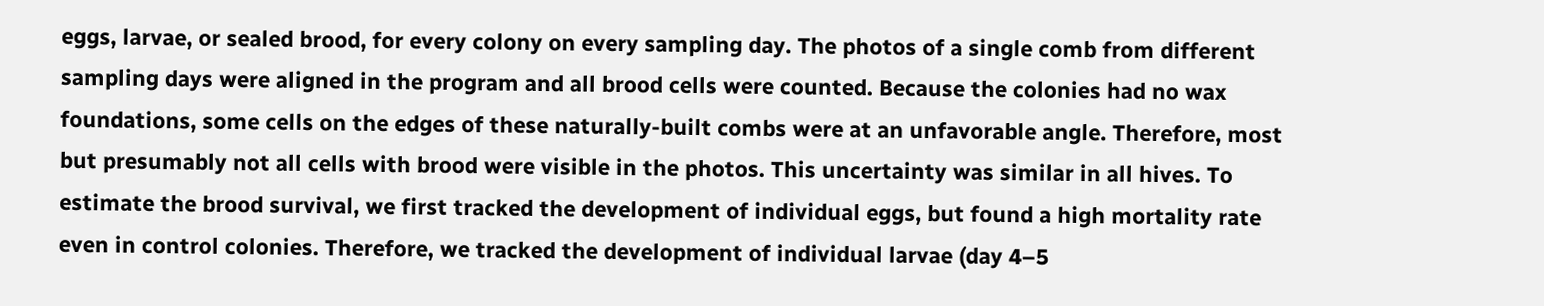eggs, larvae, or sealed brood, for every colony on every sampling day. The photos of a single comb from different sampling days were aligned in the program and all brood cells were counted. Because the colonies had no wax foundations, some cells on the edges of these naturally-built combs were at an unfavorable angle. Therefore, most but presumably not all cells with brood were visible in the photos. This uncertainty was similar in all hives. To estimate the brood survival, we first tracked the development of individual eggs, but found a high mortality rate even in control colonies. Therefore, we tracked the development of individual larvae (day 4–5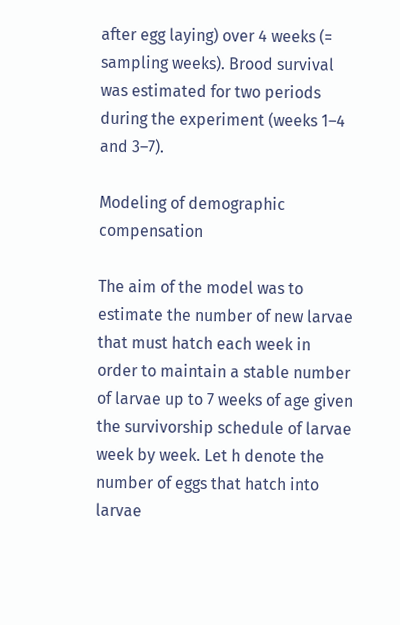after egg laying) over 4 weeks (= sampling weeks). Brood survival was estimated for two periods during the experiment (weeks 1–4 and 3–7).

Modeling of demographic compensation

The aim of the model was to estimate the number of new larvae that must hatch each week in order to maintain a stable number of larvae up to 7 weeks of age given the survivorship schedule of larvae week by week. Let h denote the number of eggs that hatch into larvae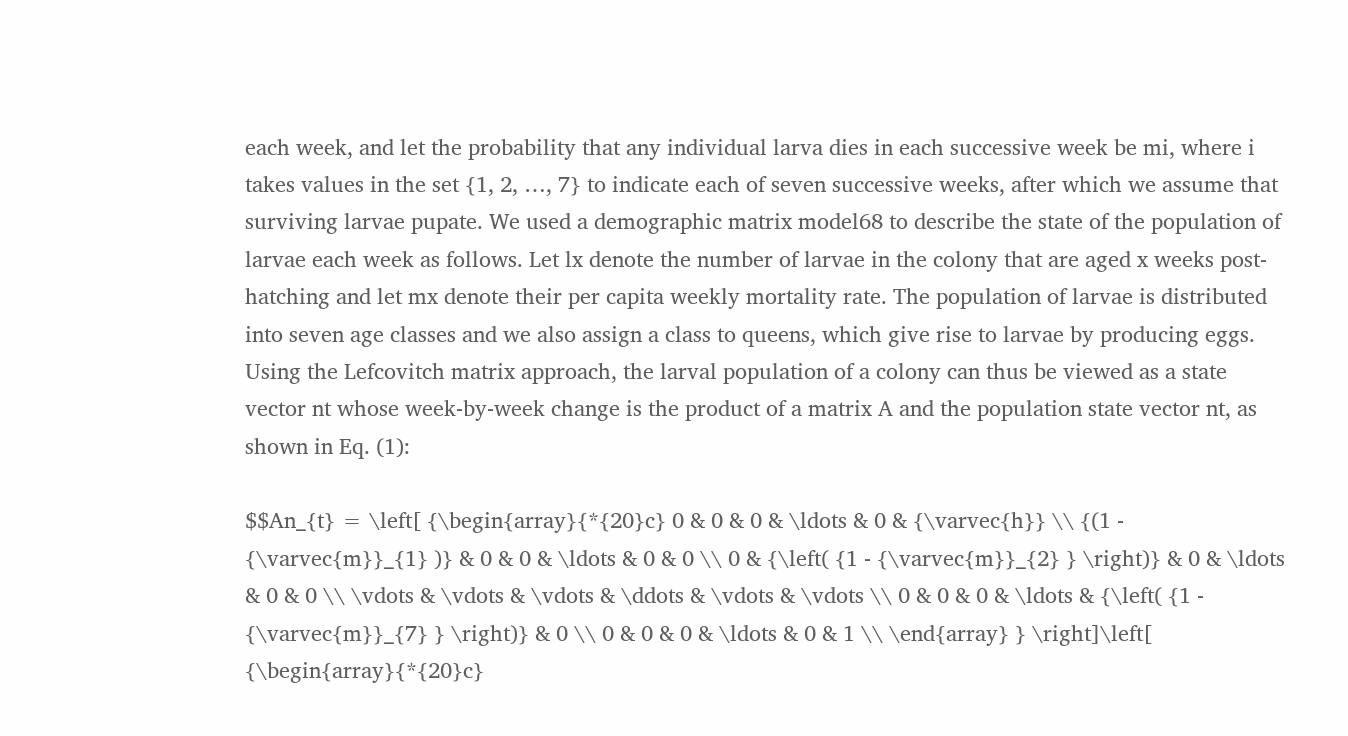each week, and let the probability that any individual larva dies in each successive week be mi, where i takes values in the set {1, 2, …, 7} to indicate each of seven successive weeks, after which we assume that surviving larvae pupate. We used a demographic matrix model68 to describe the state of the population of larvae each week as follows. Let lx denote the number of larvae in the colony that are aged x weeks post-hatching and let mx denote their per capita weekly mortality rate. The population of larvae is distributed into seven age classes and we also assign a class to queens, which give rise to larvae by producing eggs. Using the Lefcovitch matrix approach, the larval population of a colony can thus be viewed as a state vector nt whose week-by-week change is the product of a matrix A and the population state vector nt, as shown in Eq. (1):

$$An_{t} = \left[ {\begin{array}{*{20}c} 0 & 0 & 0 & \ldots & 0 & {\varvec{h}} \\ {(1 - {\varvec{m}}_{1} )} & 0 & 0 & \ldots & 0 & 0 \\ 0 & {\left( {1 - {\varvec{m}}_{2} } \right)} & 0 & \ldots & 0 & 0 \\ \vdots & \vdots & \vdots & \ddots & \vdots & \vdots \\ 0 & 0 & 0 & \ldots & {\left( {1 - {\varvec{m}}_{7} } \right)} & 0 \\ 0 & 0 & 0 & \ldots & 0 & 1 \\ \end{array} } \right]\left[ {\begin{array}{*{20}c}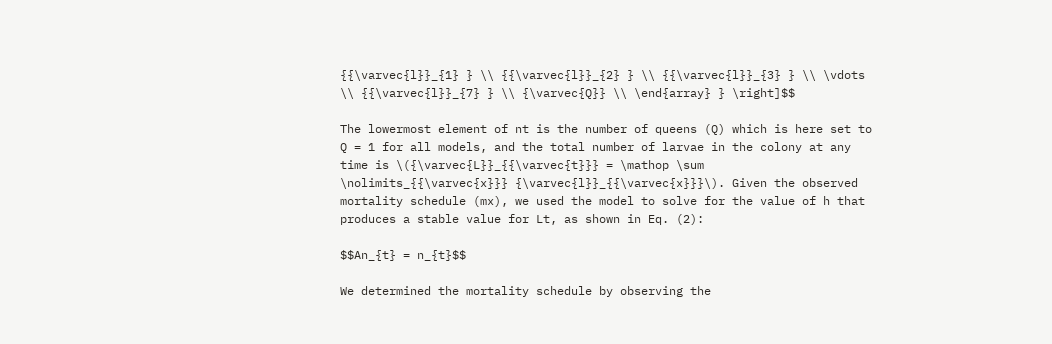{{\varvec{l}}_{1} } \\ {{\varvec{l}}_{2} } \\ {{\varvec{l}}_{3} } \\ \vdots \\ {{\varvec{l}}_{7} } \\ {\varvec{Q}} \\ \end{array} } \right]$$

The lowermost element of nt is the number of queens (Q) which is here set to Q = 1 for all models, and the total number of larvae in the colony at any time is \({\varvec{L}}_{{\varvec{t}}} = \mathop \sum \nolimits_{{\varvec{x}}} {\varvec{l}}_{{\varvec{x}}}\). Given the observed mortality schedule (mx), we used the model to solve for the value of h that produces a stable value for Lt, as shown in Eq. (2):

$$An_{t} = n_{t}$$

We determined the mortality schedule by observing the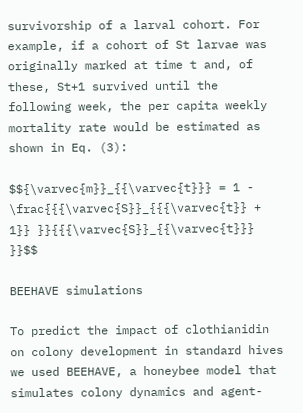survivorship of a larval cohort. For example, if a cohort of St larvae was originally marked at time t and, of these, St+1 survived until the following week, the per capita weekly mortality rate would be estimated as shown in Eq. (3):

$${\varvec{m}}_{{\varvec{t}}} = 1 - \frac{{{\varvec{S}}_{{{\varvec{t}} + 1}} }}{{{\varvec{S}}_{{\varvec{t}}} }}$$

BEEHAVE simulations

To predict the impact of clothianidin on colony development in standard hives we used BEEHAVE, a honeybee model that simulates colony dynamics and agent-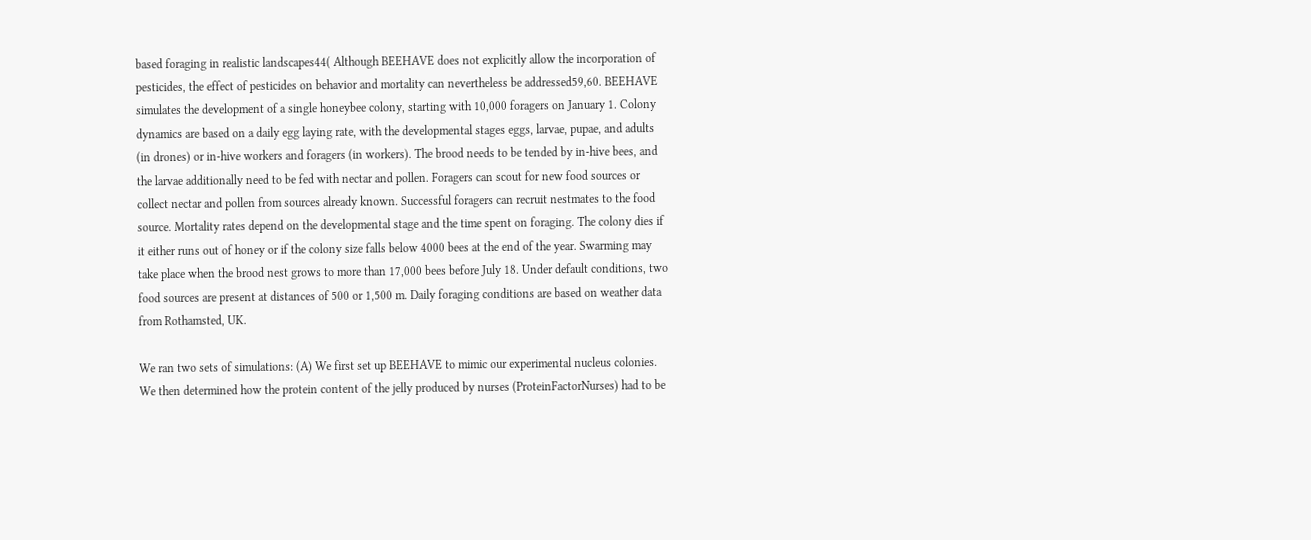based foraging in realistic landscapes44( Although BEEHAVE does not explicitly allow the incorporation of pesticides, the effect of pesticides on behavior and mortality can nevertheless be addressed59,60. BEEHAVE simulates the development of a single honeybee colony, starting with 10,000 foragers on January 1. Colony dynamics are based on a daily egg laying rate, with the developmental stages eggs, larvae, pupae, and adults (in drones) or in-hive workers and foragers (in workers). The brood needs to be tended by in-hive bees, and the larvae additionally need to be fed with nectar and pollen. Foragers can scout for new food sources or collect nectar and pollen from sources already known. Successful foragers can recruit nestmates to the food source. Mortality rates depend on the developmental stage and the time spent on foraging. The colony dies if it either runs out of honey or if the colony size falls below 4000 bees at the end of the year. Swarming may take place when the brood nest grows to more than 17,000 bees before July 18. Under default conditions, two food sources are present at distances of 500 or 1,500 m. Daily foraging conditions are based on weather data from Rothamsted, UK.

We ran two sets of simulations: (A) We first set up BEEHAVE to mimic our experimental nucleus colonies. We then determined how the protein content of the jelly produced by nurses (ProteinFactorNurses) had to be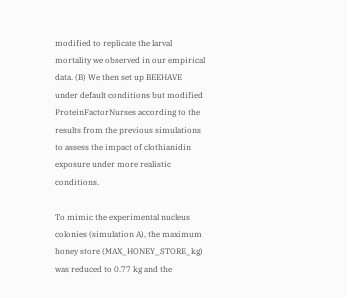modified to replicate the larval mortality we observed in our empirical data. (B) We then set up BEEHAVE under default conditions but modified ProteinFactorNurses according to the results from the previous simulations to assess the impact of clothianidin exposure under more realistic conditions.

To mimic the experimental nucleus colonies (simulation A), the maximum honey store (MAX_HONEY_STORE_kg) was reduced to 0.77 kg and the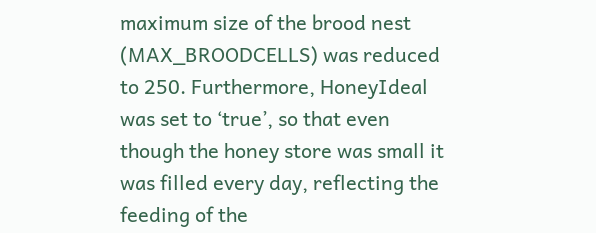maximum size of the brood nest (MAX_BROODCELLS) was reduced to 250. Furthermore, HoneyIdeal was set to ‘true’, so that even though the honey store was small it was filled every day, reflecting the feeding of the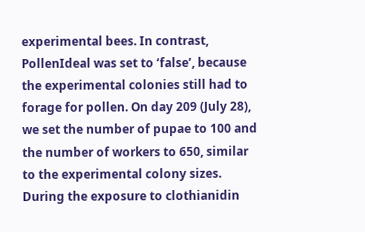experimental bees. In contrast, PollenIdeal was set to ‘false’, because the experimental colonies still had to forage for pollen. On day 209 (July 28), we set the number of pupae to 100 and the number of workers to 650, similar to the experimental colony sizes. During the exposure to clothianidin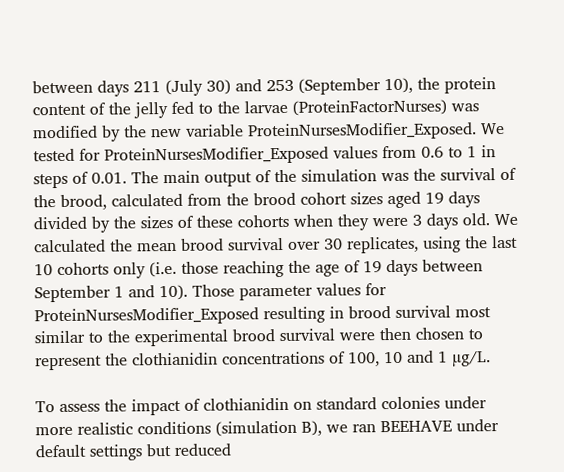between days 211 (July 30) and 253 (September 10), the protein content of the jelly fed to the larvae (ProteinFactorNurses) was modified by the new variable ProteinNursesModifier_Exposed. We tested for ProteinNursesModifier_Exposed values from 0.6 to 1 in steps of 0.01. The main output of the simulation was the survival of the brood, calculated from the brood cohort sizes aged 19 days divided by the sizes of these cohorts when they were 3 days old. We calculated the mean brood survival over 30 replicates, using the last 10 cohorts only (i.e. those reaching the age of 19 days between September 1 and 10). Those parameter values for ProteinNursesModifier_Exposed resulting in brood survival most similar to the experimental brood survival were then chosen to represent the clothianidin concentrations of 100, 10 and 1 µg/L.

To assess the impact of clothianidin on standard colonies under more realistic conditions (simulation B), we ran BEEHAVE under default settings but reduced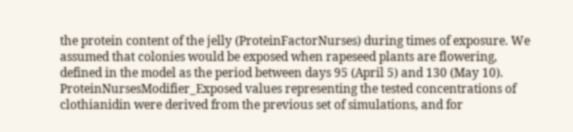the protein content of the jelly (ProteinFactorNurses) during times of exposure. We assumed that colonies would be exposed when rapeseed plants are flowering, defined in the model as the period between days 95 (April 5) and 130 (May 10). ProteinNursesModifier_Exposed values representing the tested concentrations of clothianidin were derived from the previous set of simulations, and for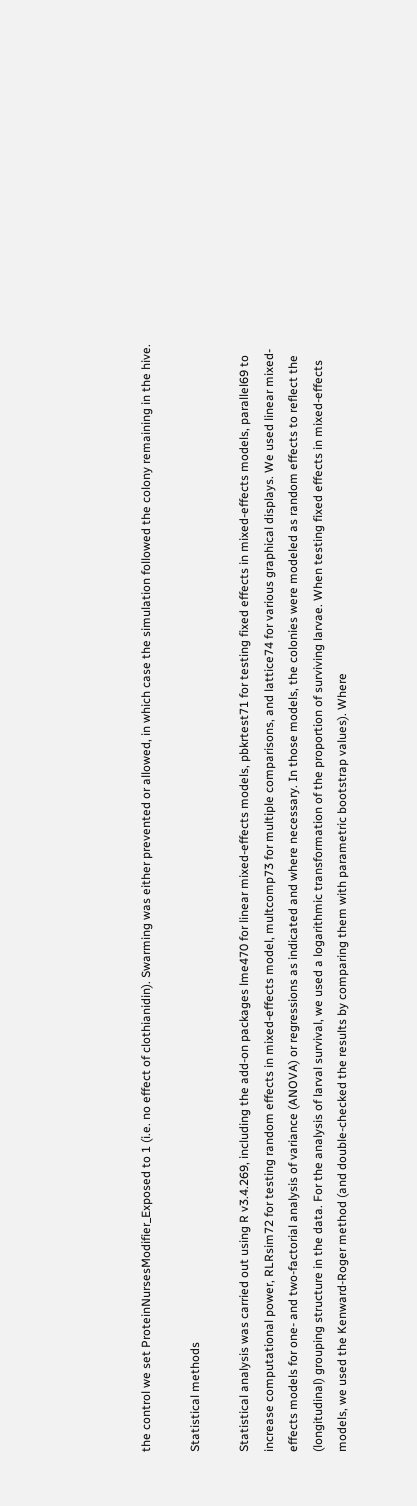the control we set ProteinNursesModifier_Exposed to 1 (i.e. no effect of clothianidin). Swarming was either prevented or allowed, in which case the simulation followed the colony remaining in the hive.

Statistical methods

Statistical analysis was carried out using R v3.4.269, including the add-on packages lme470 for linear mixed-effects models, pbkrtest71 for testing fixed effects in mixed-effects models, parallel69 to increase computational power, RLRsim72 for testing random effects in mixed-effects model, multcomp73 for multiple comparisons, and lattice74 for various graphical displays. We used linear mixed-effects models for one- and two-factorial analysis of variance (ANOVA) or regressions as indicated and where necessary. In those models, the colonies were modeled as random effects to reflect the (longitudinal) grouping structure in the data. For the analysis of larval survival, we used a logarithmic transformation of the proportion of surviving larvae. When testing fixed effects in mixed-effects models, we used the Kenward-Roger method (and double-checked the results by comparing them with parametric bootstrap values). Where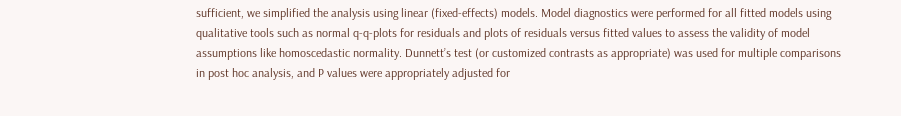sufficient, we simplified the analysis using linear (fixed-effects) models. Model diagnostics were performed for all fitted models using qualitative tools such as normal q-q-plots for residuals and plots of residuals versus fitted values to assess the validity of model assumptions like homoscedastic normality. Dunnett’s test (or customized contrasts as appropriate) was used for multiple comparisons in post hoc analysis, and P values were appropriately adjusted for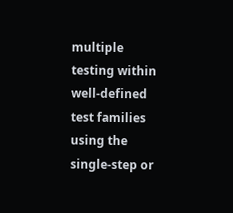multiple testing within well-defined test families using the single-step or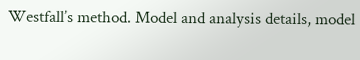Westfall’s method. Model and analysis details, model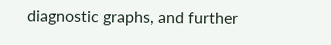diagnostic graphs, and further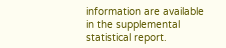information are available in the supplemental statistical report.